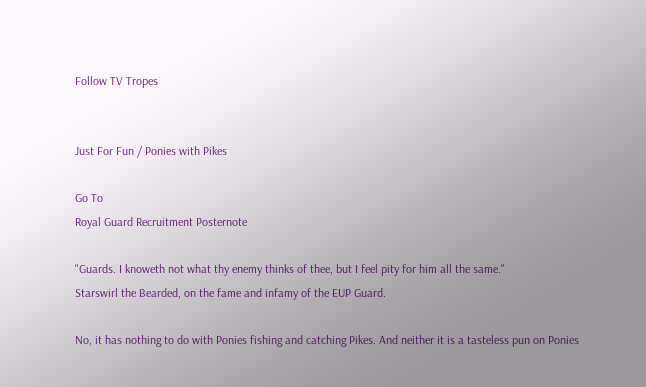Follow TV Tropes


Just For Fun / Ponies with Pikes

Go To
Royal Guard Recruitment Posternote

"Guards. I knoweth not what thy enemy thinks of thee, but I feel pity for him all the same."
Starswirl the Bearded, on the fame and infamy of the EUP Guard.

No, it has nothing to do with Ponies fishing and catching Pikes. And neither it is a tasteless pun on Ponies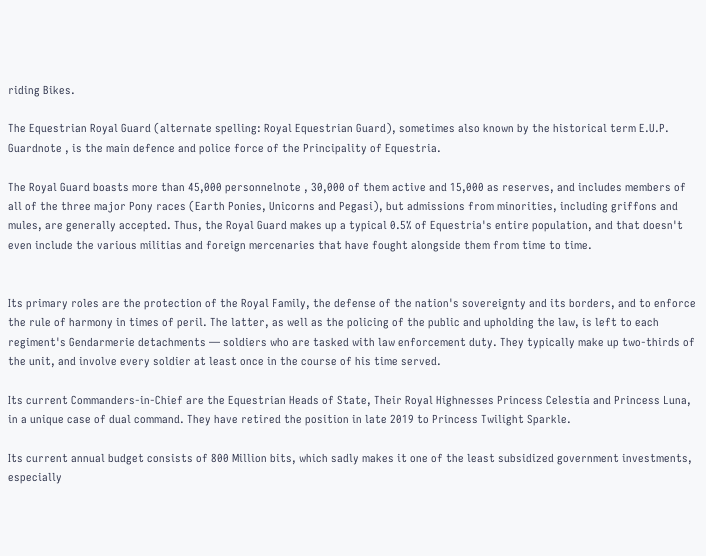riding Bikes.

The Equestrian Royal Guard (alternate spelling: Royal Equestrian Guard), sometimes also known by the historical term E.U.P. Guardnote , is the main defence and police force of the Principality of Equestria.

The Royal Guard boasts more than 45,000 personnelnote , 30,000 of them active and 15,000 as reserves, and includes members of all of the three major Pony races (Earth Ponies, Unicorns and Pegasi), but admissions from minorities, including griffons and mules, are generally accepted. Thus, the Royal Guard makes up a typical 0.5% of Equestria's entire population, and that doesn't even include the various militias and foreign mercenaries that have fought alongside them from time to time.


Its primary roles are the protection of the Royal Family, the defense of the nation's sovereignty and its borders, and to enforce the rule of harmony in times of peril. The latter, as well as the policing of the public and upholding the law, is left to each regiment's Gendarmerie detachments — soldiers who are tasked with law enforcement duty. They typically make up two-thirds of the unit, and involve every soldier at least once in the course of his time served.

Its current Commanders-in-Chief are the Equestrian Heads of State, Their Royal Highnesses Princess Celestia and Princess Luna, in a unique case of dual command. They have retired the position in late 2019 to Princess Twilight Sparkle.

Its current annual budget consists of 800 Million bits, which sadly makes it one of the least subsidized government investments, especially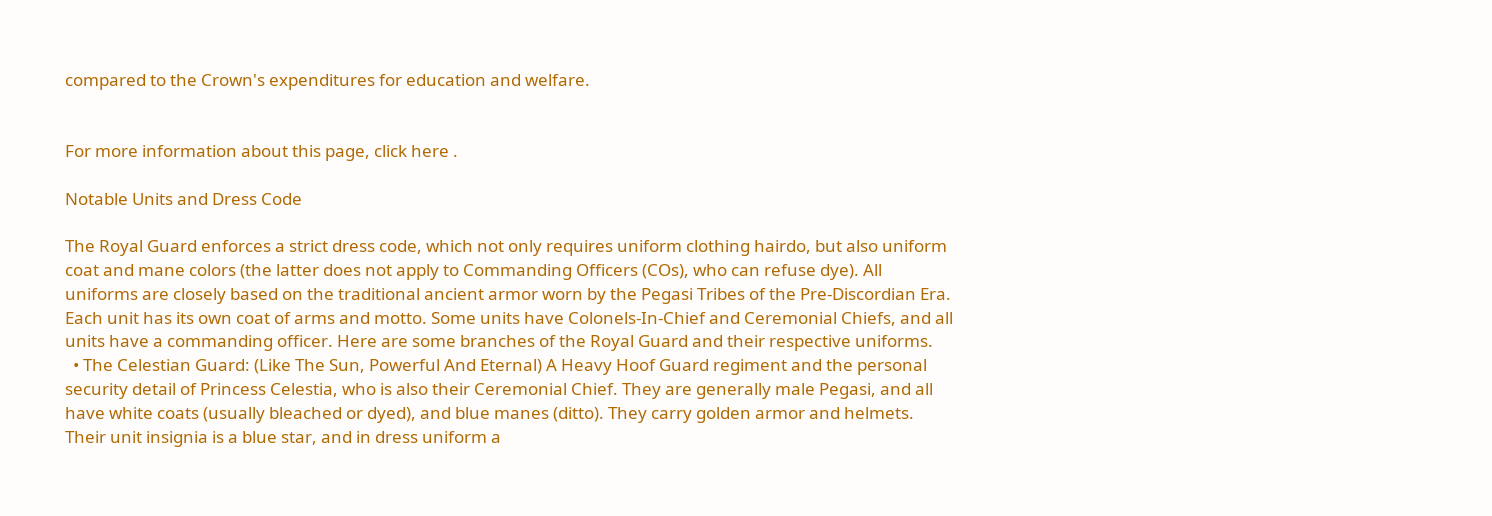compared to the Crown's expenditures for education and welfare.


For more information about this page, click here .

Notable Units and Dress Code

The Royal Guard enforces a strict dress code, which not only requires uniform clothing hairdo, but also uniform coat and mane colors (the latter does not apply to Commanding Officers (COs), who can refuse dye). All uniforms are closely based on the traditional ancient armor worn by the Pegasi Tribes of the Pre-Discordian Era. Each unit has its own coat of arms and motto. Some units have Colonels-In-Chief and Ceremonial Chiefs, and all units have a commanding officer. Here are some branches of the Royal Guard and their respective uniforms.
  • The Celestian Guard: (Like The Sun, Powerful And Eternal) A Heavy Hoof Guard regiment and the personal security detail of Princess Celestia, who is also their Ceremonial Chief. They are generally male Pegasi, and all have white coats (usually bleached or dyed), and blue manes (ditto). They carry golden armor and helmets. Their unit insignia is a blue star, and in dress uniform a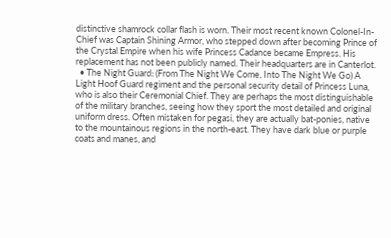distinctive shamrock collar flash is worn. Their most recent known Colonel-In-Chief was Captain Shining Armor, who stepped down after becoming Prince of the Crystal Empire when his wife Princess Cadance became Empress. His replacement has not been publicly named. Their headquarters are in Canterlot.
  • The Night Guard: (From The Night We Come, Into The Night We Go) A Light Hoof Guard regiment and the personal security detail of Princess Luna, who is also their Ceremonial Chief. They are perhaps the most distinguishable of the military branches, seeing how they sport the most detailed and original uniform dress. Often mistaken for pegasi, they are actually bat-ponies, native to the mountainous regions in the north-east. They have dark blue or purple coats and manes, and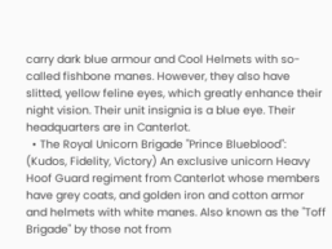carry dark blue armour and Cool Helmets with so-called fishbone manes. However, they also have slitted, yellow feline eyes, which greatly enhance their night vision. Their unit insignia is a blue eye. Their headquarters are in Canterlot.
  • The Royal Unicorn Brigade "Prince Blueblood": (Kudos, Fidelity, Victory) An exclusive unicorn Heavy Hoof Guard regiment from Canterlot whose members have grey coats, and golden iron and cotton armor and helmets with white manes. Also known as the "Toff Brigade" by those not from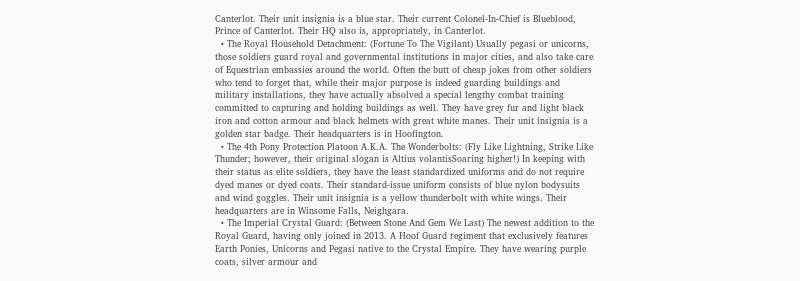Canterlot. Their unit insignia is a blue star. Their current Colonel-In-Chief is Blueblood, Prince of Canterlot. Their HQ also is, appropriately, in Canterlot.
  • The Royal Household Detachment: (Fortune To The Vigilant) Usually pegasi or unicorns, those soldiers guard royal and governmental institutions in major cities, and also take care of Equestrian embassies around the world. Often the butt of cheap jokes from other soldiers who tend to forget that, while their major purpose is indeed guarding buildings and military installations, they have actually absolved a special lengthy combat training committed to capturing and holding buildings as well. They have grey fur and light black iron and cotton armour and black helmets with great white manes. Their unit insignia is a golden star badge. Their headquarters is in Hoofington.
  • The 4th Pony Protection Platoon A.K.A. The Wonderbolts: (Fly Like Lightning, Strike Like Thunder; however, their original slogan is Altius volantisSoaring higher!) In keeping with their status as elite soldiers, they have the least standardized uniforms and do not require dyed manes or dyed coats. Their standard-issue uniform consists of blue nylon bodysuits and wind goggles. Their unit insignia is a yellow thunderbolt with white wings. Their headquarters are in Winsome Falls, Neighgara.
  • The Imperial Crystal Guard: (Between Stone And Gem We Last) The newest addition to the Royal Guard, having only joined in 2013. A Hoof Guard regiment that exclusively features Earth Ponies, Unicorns and Pegasi native to the Crystal Empire. They have wearing purple coats, silver armour and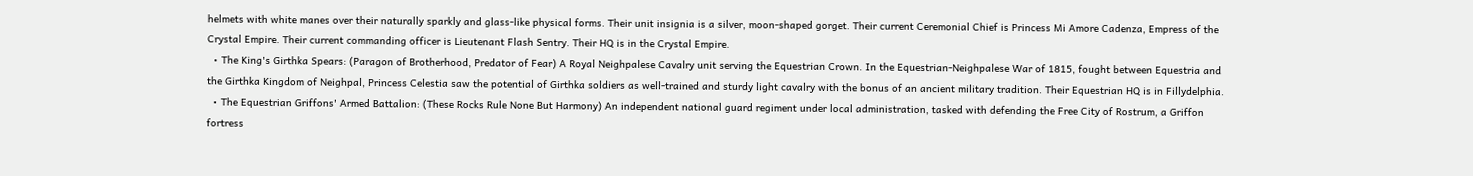helmets with white manes over their naturally sparkly and glass-like physical forms. Their unit insignia is a silver, moon-shaped gorget. Their current Ceremonial Chief is Princess Mi Amore Cadenza, Empress of the Crystal Empire. Their current commanding officer is Lieutenant Flash Sentry. Their HQ is in the Crystal Empire.
  • The King's Girthka Spears: (Paragon of Brotherhood, Predator of Fear) A Royal Neighpalese Cavalry unit serving the Equestrian Crown. In the Equestrian-Neighpalese War of 1815, fought between Equestria and the Girthka Kingdom of Neighpal, Princess Celestia saw the potential of Girthka soldiers as well-trained and sturdy light cavalry with the bonus of an ancient military tradition. Their Equestrian HQ is in Fillydelphia.
  • The Equestrian Griffons' Armed Battalion: (These Rocks Rule None But Harmony) An independent national guard regiment under local administration, tasked with defending the Free City of Rostrum, a Griffon fortress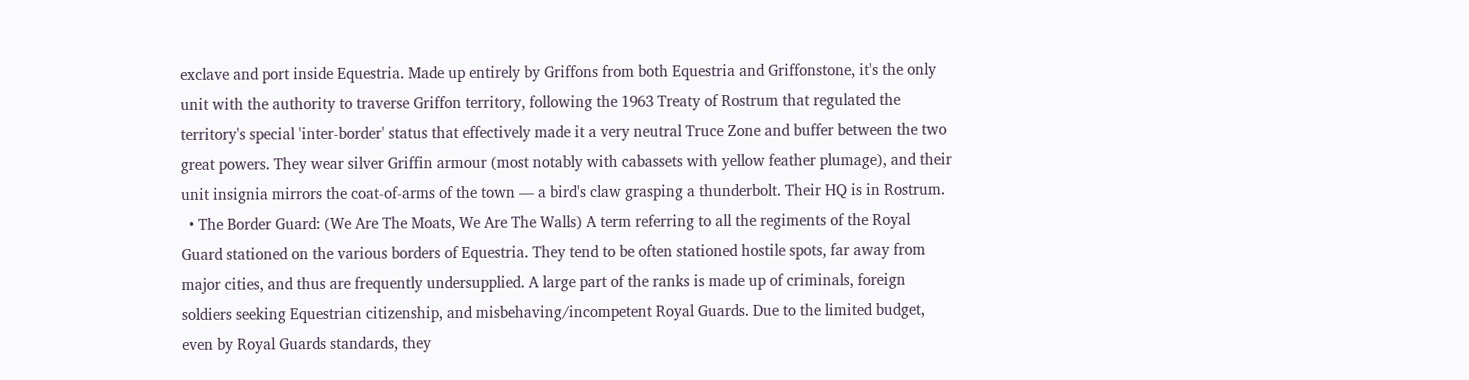exclave and port inside Equestria. Made up entirely by Griffons from both Equestria and Griffonstone, it's the only unit with the authority to traverse Griffon territory, following the 1963 Treaty of Rostrum that regulated the territory's special 'inter-border' status that effectively made it a very neutral Truce Zone and buffer between the two great powers. They wear silver Griffin armour (most notably with cabassets with yellow feather plumage), and their unit insignia mirrors the coat-of-arms of the town — a bird's claw grasping a thunderbolt. Their HQ is in Rostrum.
  • The Border Guard: (We Are The Moats, We Are The Walls) A term referring to all the regiments of the Royal Guard stationed on the various borders of Equestria. They tend to be often stationed hostile spots, far away from major cities, and thus are frequently undersupplied. A large part of the ranks is made up of criminals, foreign soldiers seeking Equestrian citizenship, and misbehaving/incompetent Royal Guards. Due to the limited budget, even by Royal Guards standards, they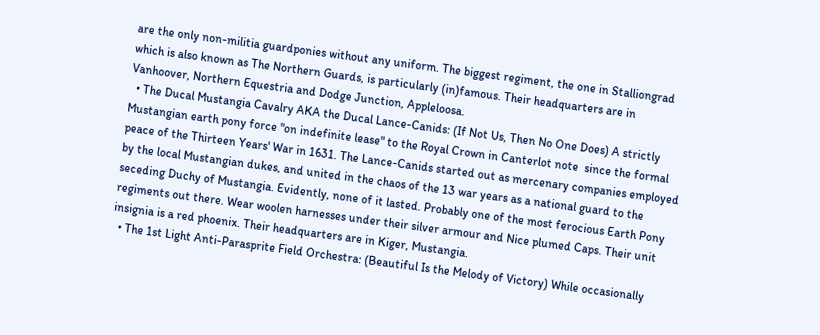are the only non-militia guardponies without any uniform. The biggest regiment, the one in Stalliongrad which is also known as The Northern Guards, is particularly (in)famous. Their headquarters are in Vanhoover, Northern Equestria and Dodge Junction, Appleloosa.
  • The Ducal Mustangia Cavalry AKA the Ducal Lance-Canids: (If Not Us, Then No One Does) A strictly Mustangian earth pony force "on indefinite lease" to the Royal Crown in Canterlot note  since the formal peace of the Thirteen Years' War in 1631. The Lance-Canids started out as mercenary companies employed by the local Mustangian dukes, and united in the chaos of the 13 war years as a national guard to the seceding Duchy of Mustangia. Evidently, none of it lasted. Probably one of the most ferocious Earth Pony regiments out there. Wear woolen harnesses under their silver armour and Nice plumed Caps. Their unit insignia is a red phoenix. Their headquarters are in Kiger, Mustangia.
  • The 1st Light Anti-Parasprite Field Orchestra: (Beautiful Is the Melody of Victory) While occasionally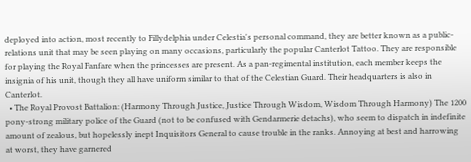deployed into action, most recently to Fillydelphia under Celestia's personal command, they are better known as a public-relations unit that may be seen playing on many occasions, particularly the popular Canterlot Tattoo. They are responsible for playing the Royal Fanfare when the princesses are present. As a pan-regimental institution, each member keeps the insignia of his unit, though they all have uniform similar to that of the Celestian Guard. Their headquarters is also in Canterlot.
  • The Royal Provost Battalion: (Harmony Through Justice, Justice Through Wisdom, Wisdom Through Harmony) The 1200 pony-strong military police of the Guard (not to be confused with Gendarmerie detachs), who seem to dispatch in indefinite amount of zealous, but hopelessly inept Inquisitors General to cause trouble in the ranks. Annoying at best and harrowing at worst, they have garnered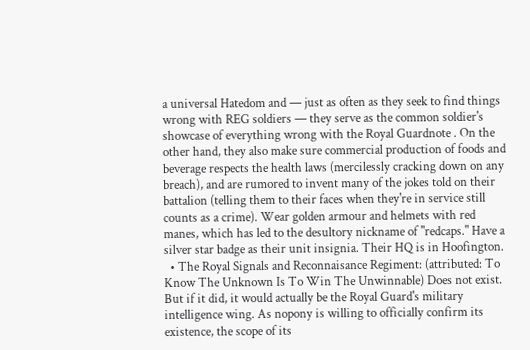a universal Hatedom and — just as often as they seek to find things wrong with REG soldiers — they serve as the common soldier's showcase of everything wrong with the Royal Guardnote . On the other hand, they also make sure commercial production of foods and beverage respects the health laws (mercilessly cracking down on any breach), and are rumored to invent many of the jokes told on their battalion (telling them to their faces when they're in service still counts as a crime). Wear golden armour and helmets with red manes, which has led to the desultory nickname of "redcaps." Have a silver star badge as their unit insignia. Their HQ is in Hoofington.
  • The Royal Signals and Reconnaisance Regiment: (attributed: To Know The Unknown Is To Win The Unwinnable) Does not exist. But if it did, it would actually be the Royal Guard's military intelligence wing. As nopony is willing to officially confirm its existence, the scope of its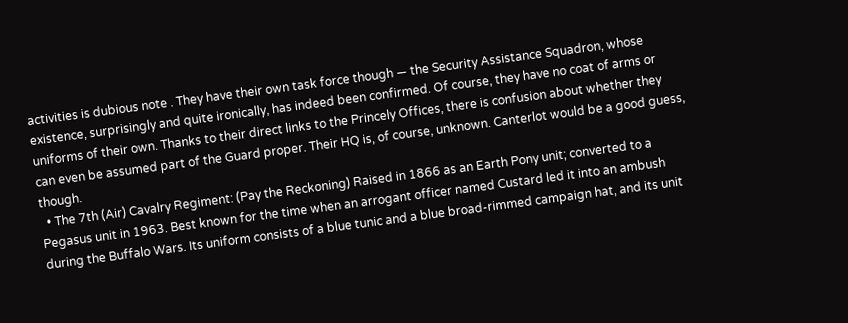activities is dubious note . They have their own task force though — the Security Assistance Squadron, whose existence, surprisingly and quite ironically, has indeed been confirmed. Of course, they have no coat of arms or uniforms of their own. Thanks to their direct links to the Princely Offices, there is confusion about whether they can even be assumed part of the Guard proper. Their HQ is, of course, unknown. Canterlot would be a good guess, though.
  • The 7th (Air) Cavalry Regiment: (Pay the Reckoning) Raised in 1866 as an Earth Pony unit; converted to a Pegasus unit in 1963. Best known for the time when an arrogant officer named Custard led it into an ambush during the Buffalo Wars. Its uniform consists of a blue tunic and a blue broad-rimmed campaign hat, and its unit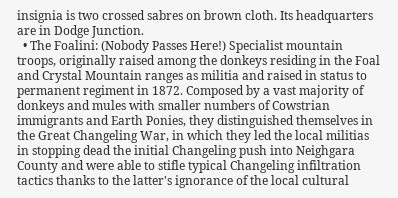insignia is two crossed sabres on brown cloth. Its headquarters are in Dodge Junction.
  • The Foalini: (Nobody Passes Here!) Specialist mountain troops, originally raised among the donkeys residing in the Foal and Crystal Mountain ranges as militia and raised in status to permanent regiment in 1872. Composed by a vast majority of donkeys and mules with smaller numbers of Cowstrian immigrants and Earth Ponies, they distinguished themselves in the Great Changeling War, in which they led the local militias in stopping dead the initial Changeling push into Neighgara County and were able to stifle typical Changeling infiltration tactics thanks to the latter's ignorance of the local cultural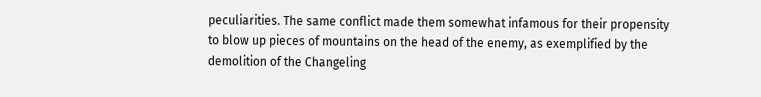peculiarities. The same conflict made them somewhat infamous for their propensity to blow up pieces of mountains on the head of the enemy, as exemplified by the demolition of the Changeling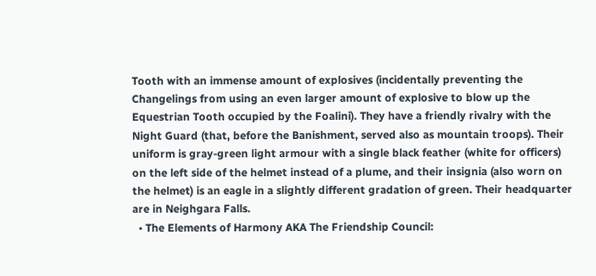Tooth with an immense amount of explosives (incidentally preventing the Changelings from using an even larger amount of explosive to blow up the Equestrian Tooth occupied by the Foalini). They have a friendly rivalry with the Night Guard (that, before the Banishment, served also as mountain troops). Their uniform is gray-green light armour with a single black feather (white for officers) on the left side of the helmet instead of a plume, and their insignia (also worn on the helmet) is an eagle in a slightly different gradation of green. Their headquarter are in Neighgara Falls.
  • The Elements of Harmony AKA The Friendship Council: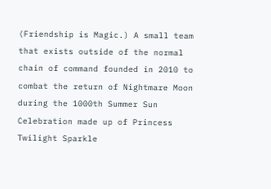(Friendship is Magic.) A small team that exists outside of the normal chain of command founded in 2010 to combat the return of Nightmare Moon during the 1000th Summer Sun Celebration made up of Princess Twilight Sparkle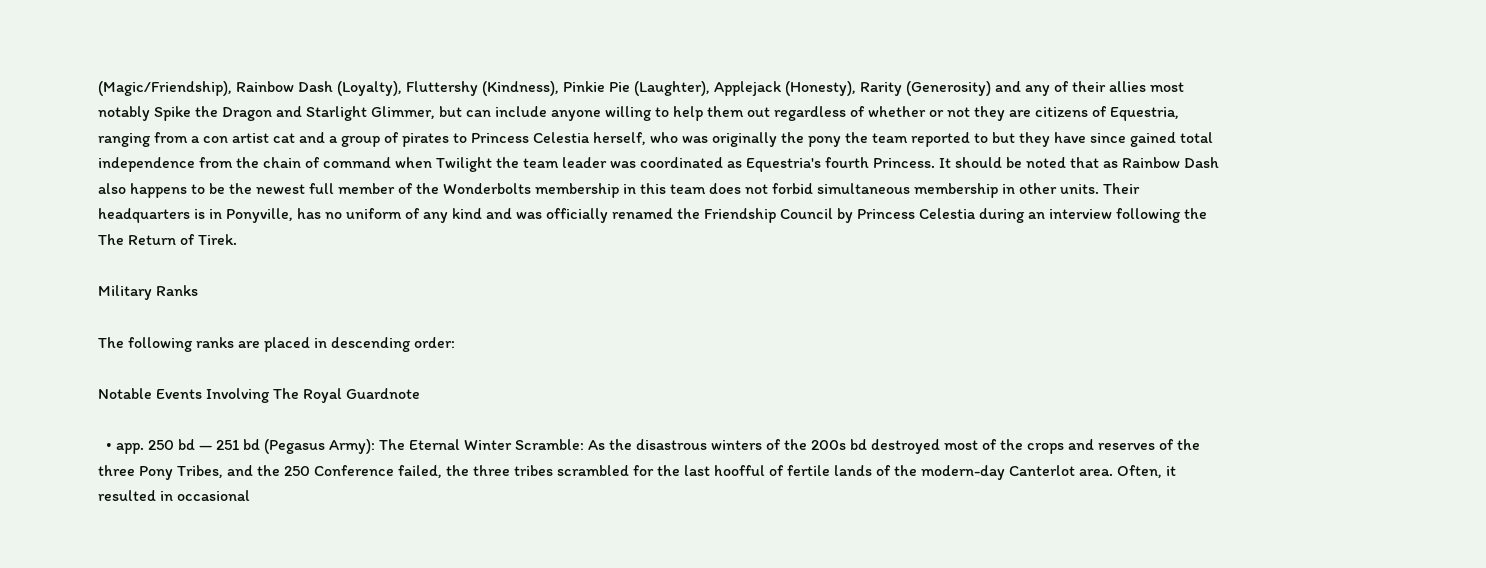(Magic/Friendship), Rainbow Dash (Loyalty), Fluttershy (Kindness), Pinkie Pie (Laughter), Applejack (Honesty), Rarity (Generosity) and any of their allies most notably Spike the Dragon and Starlight Glimmer, but can include anyone willing to help them out regardless of whether or not they are citizens of Equestria, ranging from a con artist cat and a group of pirates to Princess Celestia herself, who was originally the pony the team reported to but they have since gained total independence from the chain of command when Twilight the team leader was coordinated as Equestria's fourth Princess. It should be noted that as Rainbow Dash also happens to be the newest full member of the Wonderbolts membership in this team does not forbid simultaneous membership in other units. Their headquarters is in Ponyville, has no uniform of any kind and was officially renamed the Friendship Council by Princess Celestia during an interview following the The Return of Tirek.

Military Ranks

The following ranks are placed in descending order:

Notable Events Involving The Royal Guardnote

  • app. 250 bd — 251 bd (Pegasus Army): The Eternal Winter Scramble: As the disastrous winters of the 200s bd destroyed most of the crops and reserves of the three Pony Tribes, and the 250 Conference failed, the three tribes scrambled for the last hoofful of fertile lands of the modern-day Canterlot area. Often, it resulted in occasional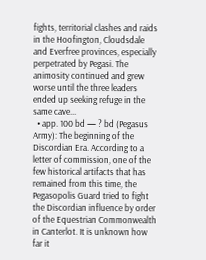fights, territorial clashes and raids in the Hoofington, Cloudsdale and Everfree provinces, especially perpetrated by Pegasi. The animosity continued and grew worse until the three leaders ended up seeking refuge in the same cave...
  • app. 100 bd — ? bd (Pegasus Army): The beginning of the Discordian Era. According to a letter of commission, one of the few historical artifacts that has remained from this time, the Pegasopolis Guard tried to fight the Discordian influence by order of the Equestrian Commonwealth in Canterlot. It is unknown how far it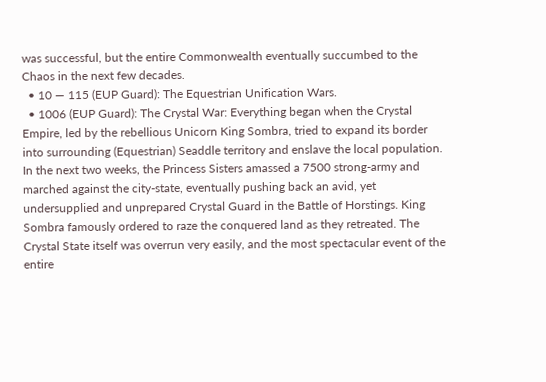was successful, but the entire Commonwealth eventually succumbed to the Chaos in the next few decades.
  • 10 — 115 (EUP Guard): The Equestrian Unification Wars.
  • 1006 (EUP Guard): The Crystal War: Everything began when the Crystal Empire, led by the rebellious Unicorn King Sombra, tried to expand its border into surrounding (Equestrian) Seaddle territory and enslave the local population. In the next two weeks, the Princess Sisters amassed a 7500 strong-army and marched against the city-state, eventually pushing back an avid, yet undersupplied and unprepared Crystal Guard in the Battle of Horstings. King Sombra famously ordered to raze the conquered land as they retreated. The Crystal State itself was overrun very easily, and the most spectacular event of the entire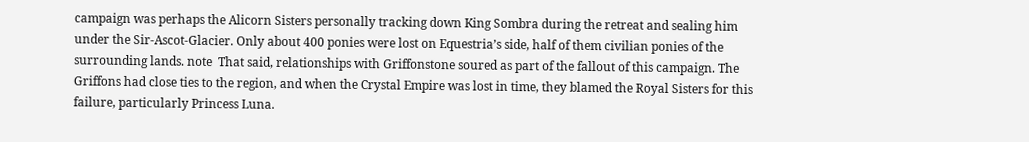campaign was perhaps the Alicorn Sisters personally tracking down King Sombra during the retreat and sealing him under the Sir-Ascot-Glacier. Only about 400 ponies were lost on Equestria’s side, half of them civilian ponies of the surrounding lands. note  That said, relationships with Griffonstone soured as part of the fallout of this campaign. The Griffons had close ties to the region, and when the Crystal Empire was lost in time, they blamed the Royal Sisters for this failure, particularly Princess Luna.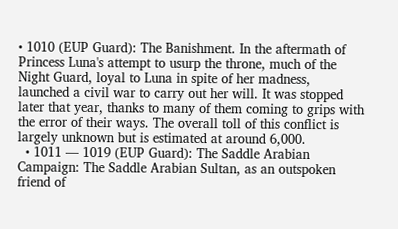• 1010 (EUP Guard): The Banishment. In the aftermath of Princess Luna's attempt to usurp the throne, much of the Night Guard, loyal to Luna in spite of her madness, launched a civil war to carry out her will. It was stopped later that year, thanks to many of them coming to grips with the error of their ways. The overall toll of this conflict is largely unknown but is estimated at around 6,000.
  • 1011 — 1019 (EUP Guard): The Saddle Arabian Campaign: The Saddle Arabian Sultan, as an outspoken friend of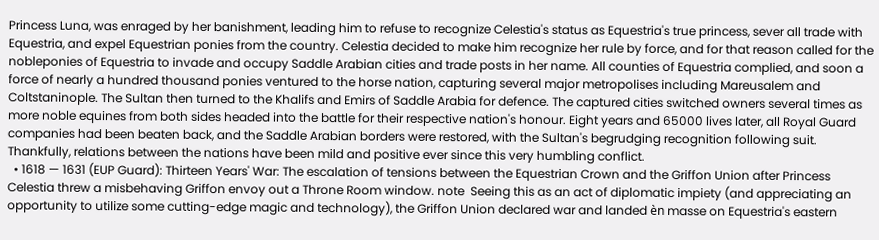Princess Luna, was enraged by her banishment, leading him to refuse to recognize Celestia's status as Equestria's true princess, sever all trade with Equestria, and expel Equestrian ponies from the country. Celestia decided to make him recognize her rule by force, and for that reason called for the nobleponies of Equestria to invade and occupy Saddle Arabian cities and trade posts in her name. All counties of Equestria complied, and soon a force of nearly a hundred thousand ponies ventured to the horse nation, capturing several major metropolises including Mareusalem and Coltstaninople. The Sultan then turned to the Khalifs and Emirs of Saddle Arabia for defence. The captured cities switched owners several times as more noble equines from both sides headed into the battle for their respective nation's honour. Eight years and 65000 lives later, all Royal Guard companies had been beaten back, and the Saddle Arabian borders were restored, with the Sultan's begrudging recognition following suit. Thankfully, relations between the nations have been mild and positive ever since this very humbling conflict.
  • 1618 — 1631 (EUP Guard): Thirteen Years' War: The escalation of tensions between the Equestrian Crown and the Griffon Union after Princess Celestia threw a misbehaving Griffon envoy out a Throne Room window. note  Seeing this as an act of diplomatic impiety (and appreciating an opportunity to utilize some cutting-edge magic and technology), the Griffon Union declared war and landed èn masse on Equestria's eastern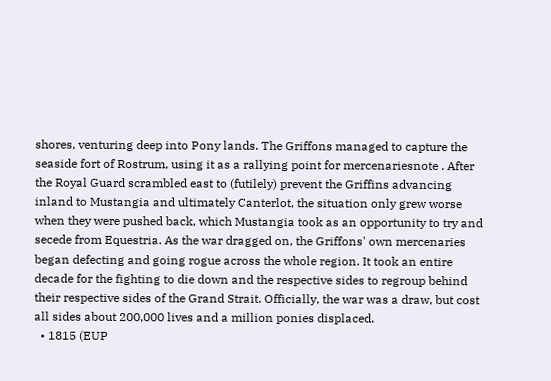shores, venturing deep into Pony lands. The Griffons managed to capture the seaside fort of Rostrum, using it as a rallying point for mercenariesnote . After the Royal Guard scrambled east to (futilely) prevent the Griffins advancing inland to Mustangia and ultimately Canterlot, the situation only grew worse when they were pushed back, which Mustangia took as an opportunity to try and secede from Equestria. As the war dragged on, the Griffons' own mercenaries began defecting and going rogue across the whole region. It took an entire decade for the fighting to die down and the respective sides to regroup behind their respective sides of the Grand Strait. Officially, the war was a draw, but cost all sides about 200,000 lives and a million ponies displaced.
  • 1815 (EUP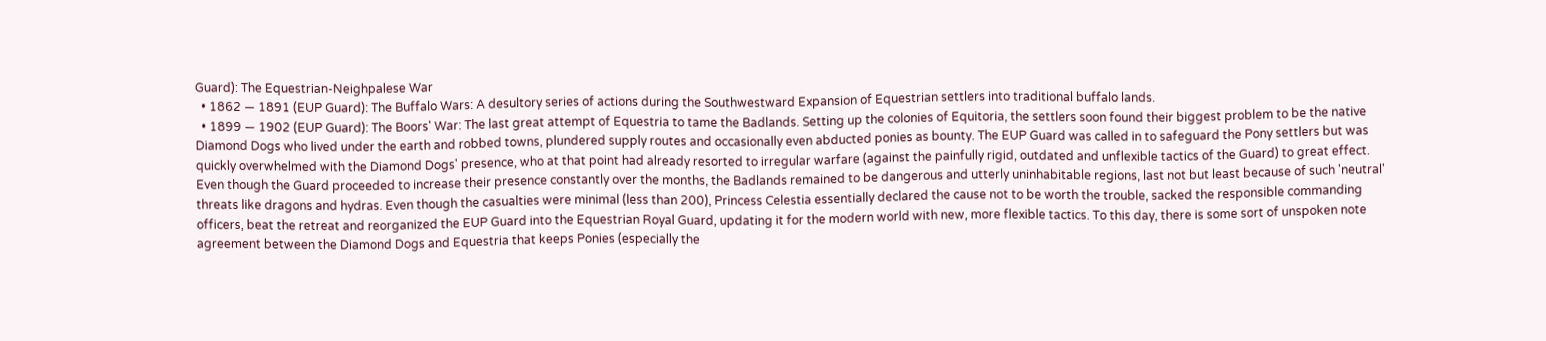Guard): The Equestrian-Neighpalese War
  • 1862 — 1891 (EUP Guard): The Buffalo Wars: A desultory series of actions during the Southwestward Expansion of Equestrian settlers into traditional buffalo lands.
  • 1899 — 1902 (EUP Guard): The Boors' War: The last great attempt of Equestria to tame the Badlands. Setting up the colonies of Equitoria, the settlers soon found their biggest problem to be the native Diamond Dogs who lived under the earth and robbed towns, plundered supply routes and occasionally even abducted ponies as bounty. The EUP Guard was called in to safeguard the Pony settlers but was quickly overwhelmed with the Diamond Dogs' presence, who at that point had already resorted to irregular warfare (against the painfully rigid, outdated and unflexible tactics of the Guard) to great effect. Even though the Guard proceeded to increase their presence constantly over the months, the Badlands remained to be dangerous and utterly uninhabitable regions, last not but least because of such 'neutral' threats like dragons and hydras. Even though the casualties were minimal (less than 200), Princess Celestia essentially declared the cause not to be worth the trouble, sacked the responsible commanding officers, beat the retreat and reorganized the EUP Guard into the Equestrian Royal Guard, updating it for the modern world with new, more flexible tactics. To this day, there is some sort of unspoken note  agreement between the Diamond Dogs and Equestria that keeps Ponies (especially the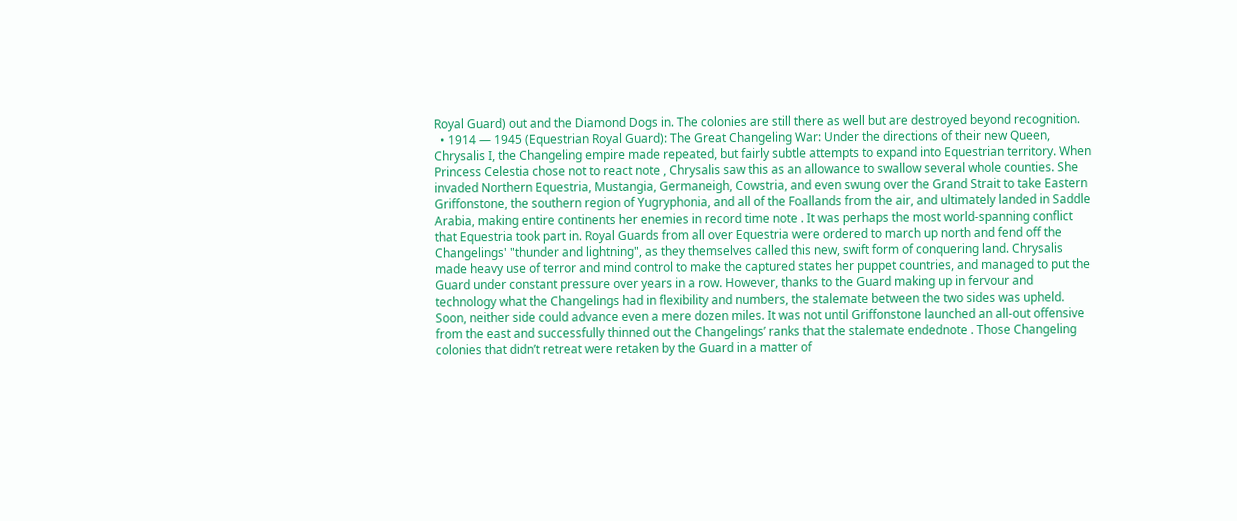Royal Guard) out and the Diamond Dogs in. The colonies are still there as well but are destroyed beyond recognition.
  • 1914 — 1945 (Equestrian Royal Guard): The Great Changeling War: Under the directions of their new Queen, Chrysalis I, the Changeling empire made repeated, but fairly subtle attempts to expand into Equestrian territory. When Princess Celestia chose not to react note , Chrysalis saw this as an allowance to swallow several whole counties. She invaded Northern Equestria, Mustangia, Germaneigh, Cowstria, and even swung over the Grand Strait to take Eastern Griffonstone, the southern region of Yugryphonia, and all of the Foallands from the air, and ultimately landed in Saddle Arabia, making entire continents her enemies in record time note . It was perhaps the most world-spanning conflict that Equestria took part in. Royal Guards from all over Equestria were ordered to march up north and fend off the Changelings' "thunder and lightning", as they themselves called this new, swift form of conquering land. Chrysalis made heavy use of terror and mind control to make the captured states her puppet countries, and managed to put the Guard under constant pressure over years in a row. However, thanks to the Guard making up in fervour and technology what the Changelings had in flexibility and numbers, the stalemate between the two sides was upheld. Soon, neither side could advance even a mere dozen miles. It was not until Griffonstone launched an all-out offensive from the east and successfully thinned out the Changelings’ ranks that the stalemate endednote . Those Changeling colonies that didn’t retreat were retaken by the Guard in a matter of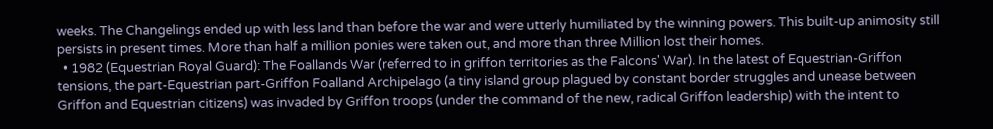weeks. The Changelings ended up with less land than before the war and were utterly humiliated by the winning powers. This built-up animosity still persists in present times. More than half a million ponies were taken out, and more than three Million lost their homes.
  • 1982 (Equestrian Royal Guard): The Foallands War (referred to in griffon territories as the Falcons' War). In the latest of Equestrian-Griffon tensions, the part-Equestrian part-Griffon Foalland Archipelago (a tiny island group plagued by constant border struggles and unease between Griffon and Equestrian citizens) was invaded by Griffon troops (under the command of the new, radical Griffon leadership) with the intent to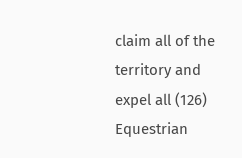claim all of the territory and expel all (126) Equestrian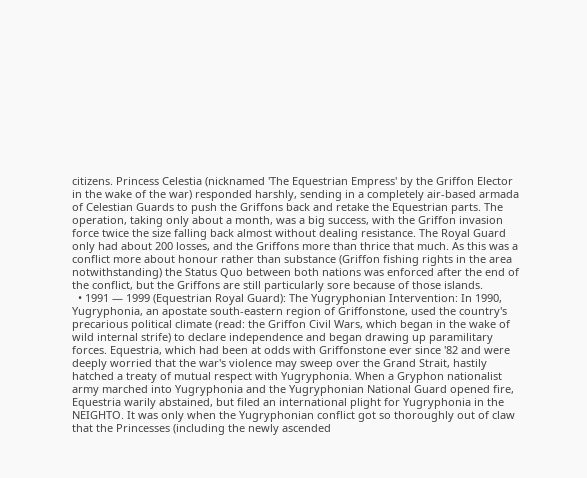citizens. Princess Celestia (nicknamed 'The Equestrian Empress' by the Griffon Elector in the wake of the war) responded harshly, sending in a completely air-based armada of Celestian Guards to push the Griffons back and retake the Equestrian parts. The operation, taking only about a month, was a big success, with the Griffon invasion force twice the size falling back almost without dealing resistance. The Royal Guard only had about 200 losses, and the Griffons more than thrice that much. As this was a conflict more about honour rather than substance (Griffon fishing rights in the area notwithstanding) the Status Quo between both nations was enforced after the end of the conflict, but the Griffons are still particularly sore because of those islands.
  • 1991 — 1999 (Equestrian Royal Guard): The Yugryphonian Intervention: In 1990, Yugryphonia, an apostate south-eastern region of Griffonstone, used the country's precarious political climate (read: the Griffon Civil Wars, which began in the wake of wild internal strife) to declare independence and began drawing up paramilitary forces. Equestria, which had been at odds with Griffonstone ever since '82 and were deeply worried that the war's violence may sweep over the Grand Strait, hastily hatched a treaty of mutual respect with Yugryphonia. When a Gryphon nationalist army marched into Yugryphonia and the Yugryphonian National Guard opened fire, Equestria warily abstained, but filed an international plight for Yugryphonia in the NEIGHTO. It was only when the Yugryphonian conflict got so thoroughly out of claw that the Princesses (including the newly ascended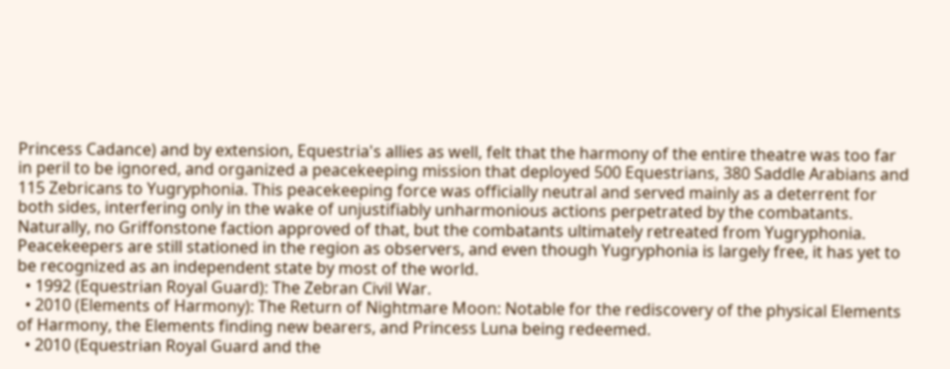Princess Cadance) and by extension, Equestria's allies as well, felt that the harmony of the entire theatre was too far in peril to be ignored, and organized a peacekeeping mission that deployed 500 Equestrians, 380 Saddle Arabians and 115 Zebricans to Yugryphonia. This peacekeeping force was officially neutral and served mainly as a deterrent for both sides, interfering only in the wake of unjustifiably unharmonious actions perpetrated by the combatants. Naturally, no Griffonstone faction approved of that, but the combatants ultimately retreated from Yugryphonia. Peacekeepers are still stationed in the region as observers, and even though Yugryphonia is largely free, it has yet to be recognized as an independent state by most of the world.
  • 1992 (Equestrian Royal Guard): The Zebran Civil War.
  • 2010 (Elements of Harmony): The Return of Nightmare Moon: Notable for the rediscovery of the physical Elements of Harmony, the Elements finding new bearers, and Princess Luna being redeemed.
  • 2010 (Equestrian Royal Guard and the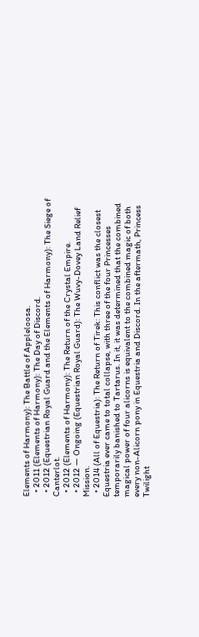Elements of Harmony): The Battle of Appleloosa.
  • 2011 (Elements of Harmony): The Day of Discord.
  • 2012 (Equestrian Royal Guard and the Elements of Harmony): The Siege of Canterlot.
  • 2012 (Elements of Harmony): The Return of the Crystal Empire.
  • 2012 — Ongoing (Equestrian Royal Guard): The Wuvy-Dovey Land Relief Mission.
  • 2014 (All of Equestria): The Return of Tirek: This conflict was the closest Equestria ever came to total collapse, with three of the four Princesses temporarily banished to Tartarus. In it, it was determined that the combined magical power of four alicorns is equivalent to the combined magic of both every non-Alicorn pony in Equestria and Discord. In the aftermath, Princess Twilight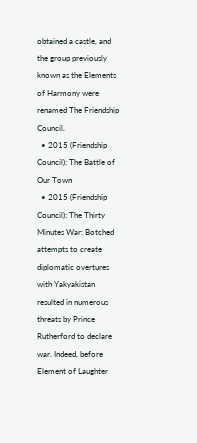obtained a castle, and the group previously known as the Elements of Harmony were renamed The Friendship Council.
  • 2015 (Friendship Council): The Battle of Our Town
  • 2015 (Friendship Council): The Thirty Minutes War: Botched attempts to create diplomatic overtures with Yakyakistan resulted in numerous threats by Prince Rutherford to declare war. Indeed, before Element of Laughter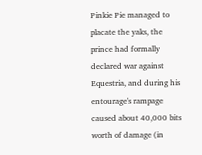Pinkie Pie managed to placate the yaks, the prince had formally declared war against Equestria, and during his entourage's rampage caused about 40,000 bits worth of damage (in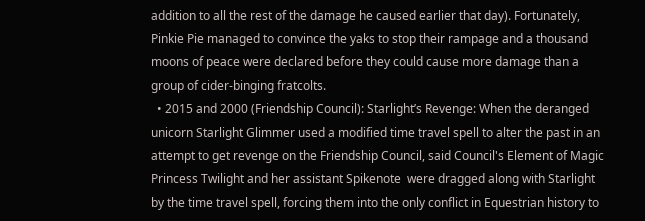addition to all the rest of the damage he caused earlier that day). Fortunately, Pinkie Pie managed to convince the yaks to stop their rampage and a thousand moons of peace were declared before they could cause more damage than a group of cider-binging fratcolts.
  • 2015 and 2000 (Friendship Council): Starlight’s Revenge: When the deranged unicorn Starlight Glimmer used a modified time travel spell to alter the past in an attempt to get revenge on the Friendship Council, said Council's Element of Magic Princess Twilight and her assistant Spikenote  were dragged along with Starlight by the time travel spell, forcing them into the only conflict in Equestrian history to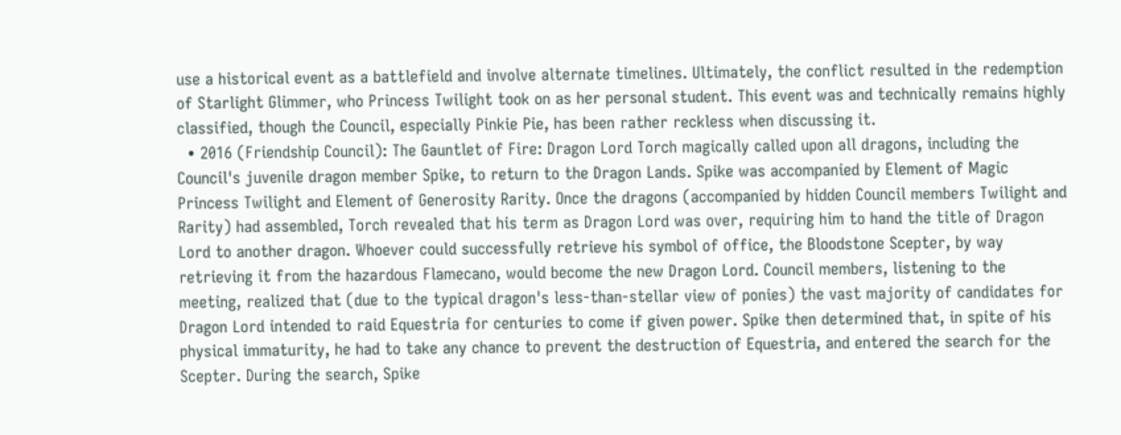use a historical event as a battlefield and involve alternate timelines. Ultimately, the conflict resulted in the redemption of Starlight Glimmer, who Princess Twilight took on as her personal student. This event was and technically remains highly classified, though the Council, especially Pinkie Pie, has been rather reckless when discussing it.
  • 2016 (Friendship Council): The Gauntlet of Fire: Dragon Lord Torch magically called upon all dragons, including the Council's juvenile dragon member Spike, to return to the Dragon Lands. Spike was accompanied by Element of Magic Princess Twilight and Element of Generosity Rarity. Once the dragons (accompanied by hidden Council members Twilight and Rarity) had assembled, Torch revealed that his term as Dragon Lord was over, requiring him to hand the title of Dragon Lord to another dragon. Whoever could successfully retrieve his symbol of office, the Bloodstone Scepter, by way retrieving it from the hazardous Flamecano, would become the new Dragon Lord. Council members, listening to the meeting, realized that (due to the typical dragon's less-than-stellar view of ponies) the vast majority of candidates for Dragon Lord intended to raid Equestria for centuries to come if given power. Spike then determined that, in spite of his physical immaturity, he had to take any chance to prevent the destruction of Equestria, and entered the search for the Scepter. During the search, Spike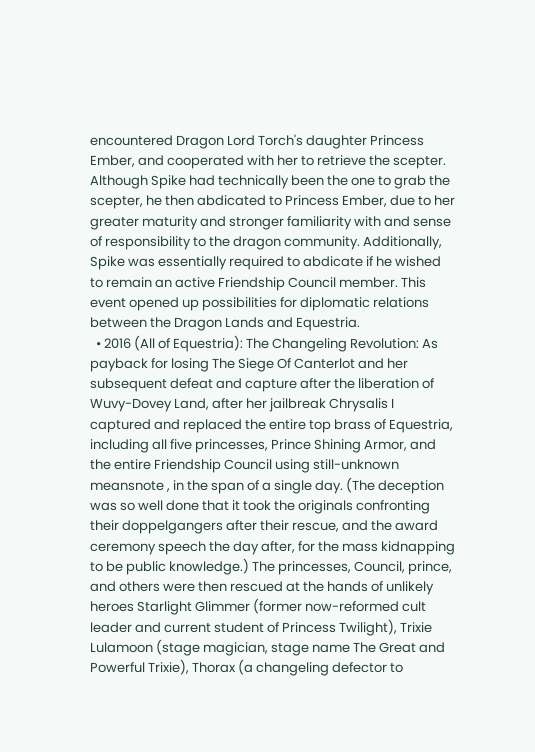encountered Dragon Lord Torch's daughter Princess Ember, and cooperated with her to retrieve the scepter. Although Spike had technically been the one to grab the scepter, he then abdicated to Princess Ember, due to her greater maturity and stronger familiarity with and sense of responsibility to the dragon community. Additionally, Spike was essentially required to abdicate if he wished to remain an active Friendship Council member. This event opened up possibilities for diplomatic relations between the Dragon Lands and Equestria.
  • 2016 (All of Equestria): The Changeling Revolution: As payback for losing The Siege Of Canterlot and her subsequent defeat and capture after the liberation of Wuvy-Dovey Land, after her jailbreak Chrysalis I captured and replaced the entire top brass of Equestria, including all five princesses, Prince Shining Armor, and the entire Friendship Council using still-unknown meansnote , in the span of a single day. (The deception was so well done that it took the originals confronting their doppelgangers after their rescue, and the award ceremony speech the day after, for the mass kidnapping to be public knowledge.) The princesses, Council, prince, and others were then rescued at the hands of unlikely heroes Starlight Glimmer (former now-reformed cult leader and current student of Princess Twilight), Trixie Lulamoon (stage magician, stage name The Great and Powerful Trixie), Thorax (a changeling defector to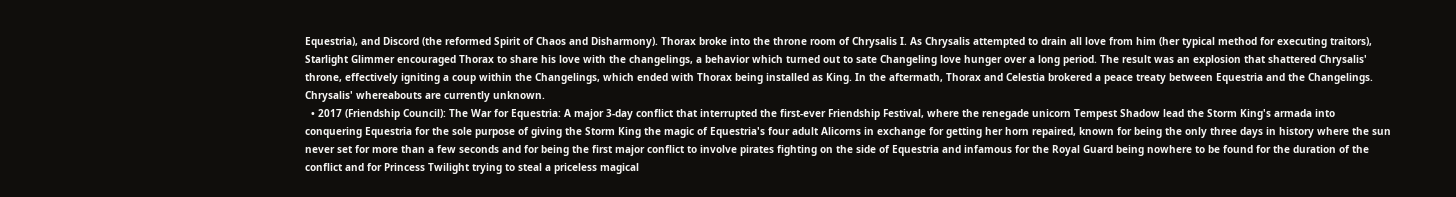Equestria), and Discord (the reformed Spirit of Chaos and Disharmony). Thorax broke into the throne room of Chrysalis I. As Chrysalis attempted to drain all love from him (her typical method for executing traitors), Starlight Glimmer encouraged Thorax to share his love with the changelings, a behavior which turned out to sate Changeling love hunger over a long period. The result was an explosion that shattered Chrysalis' throne, effectively igniting a coup within the Changelings, which ended with Thorax being installed as King. In the aftermath, Thorax and Celestia brokered a peace treaty between Equestria and the Changelings. Chrysalis' whereabouts are currently unknown.
  • 2017 (Friendship Council): The War for Equestria: A major 3-day conflict that interrupted the first-ever Friendship Festival, where the renegade unicorn Tempest Shadow lead the Storm King's armada into conquering Equestria for the sole purpose of giving the Storm King the magic of Equestria's four adult Alicorns in exchange for getting her horn repaired, known for being the only three days in history where the sun never set for more than a few seconds and for being the first major conflict to involve pirates fighting on the side of Equestria and infamous for the Royal Guard being nowhere to be found for the duration of the conflict and for Princess Twilight trying to steal a priceless magical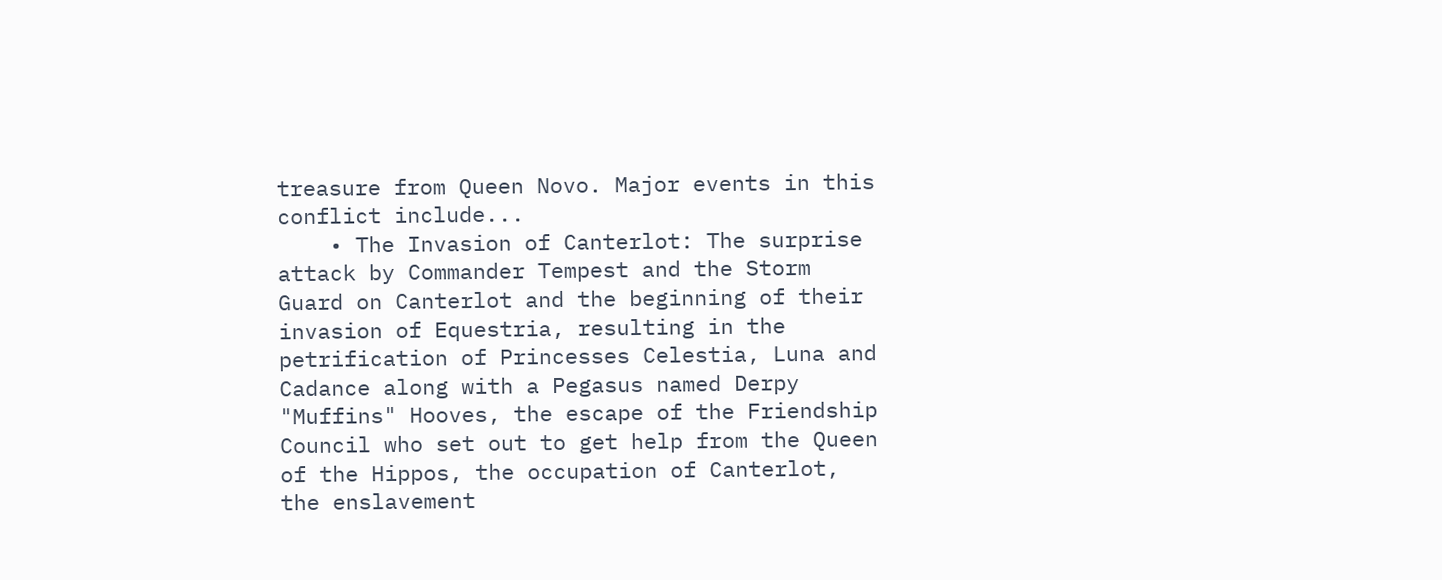treasure from Queen Novo. Major events in this conflict include...
    • The Invasion of Canterlot: The surprise attack by Commander Tempest and the Storm Guard on Canterlot and the beginning of their invasion of Equestria, resulting in the petrification of Princesses Celestia, Luna and Cadance along with a Pegasus named Derpy "Muffins" Hooves, the escape of the Friendship Council who set out to get help from the Queen of the Hippos, the occupation of Canterlot, the enslavement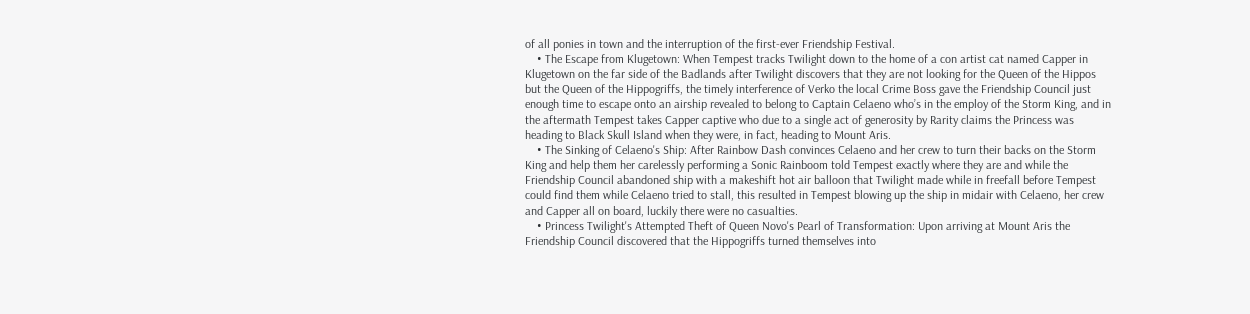of all ponies in town and the interruption of the first-ever Friendship Festival.
    • The Escape from Klugetown: When Tempest tracks Twilight down to the home of a con artist cat named Capper in Klugetown on the far side of the Badlands after Twilight discovers that they are not looking for the Queen of the Hippos but the Queen of the Hippogriffs, the timely interference of Verko the local Crime Boss gave the Friendship Council just enough time to escape onto an airship revealed to belong to Captain Celaeno who’s in the employ of the Storm King, and in the aftermath Tempest takes Capper captive who due to a single act of generosity by Rarity claims the Princess was heading to Black Skull Island when they were, in fact, heading to Mount Aris.
    • The Sinking of Celaeno's Ship: After Rainbow Dash convinces Celaeno and her crew to turn their backs on the Storm King and help them her carelessly performing a Sonic Rainboom told Tempest exactly where they are and while the Friendship Council abandoned ship with a makeshift hot air balloon that Twilight made while in freefall before Tempest could find them while Celaeno tried to stall, this resulted in Tempest blowing up the ship in midair with Celaeno, her crew and Capper all on board, luckily there were no casualties.
    • Princess Twilight's Attempted Theft of Queen Novo's Pearl of Transformation: Upon arriving at Mount Aris the Friendship Council discovered that the Hippogriffs turned themselves into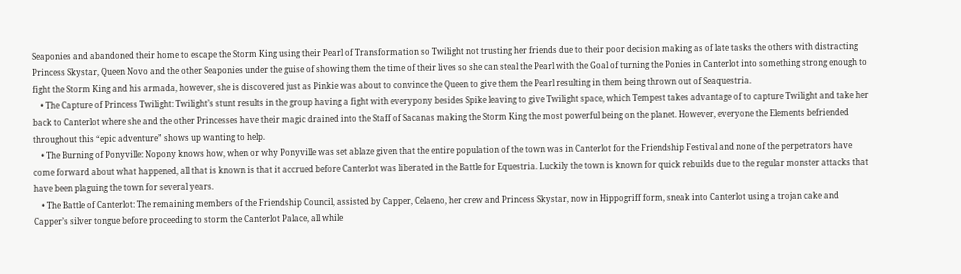Seaponies and abandoned their home to escape the Storm King using their Pearl of Transformation so Twilight not trusting her friends due to their poor decision making as of late tasks the others with distracting Princess Skystar, Queen Novo and the other Seaponies under the guise of showing them the time of their lives so she can steal the Pearl with the Goal of turning the Ponies in Canterlot into something strong enough to fight the Storm King and his armada, however, she is discovered just as Pinkie was about to convince the Queen to give them the Pearl resulting in them being thrown out of Seaquestria.
    • The Capture of Princess Twilight: Twilight’s stunt results in the group having a fight with everypony besides Spike leaving to give Twilight space, which Tempest takes advantage of to capture Twilight and take her back to Canterlot where she and the other Princesses have their magic drained into the Staff of Sacanas making the Storm King the most powerful being on the planet. However, everyone the Elements befriended throughout this “epic adventure” shows up wanting to help.
    • The Burning of Ponyville: Nopony knows how, when or why Ponyville was set ablaze given that the entire population of the town was in Canterlot for the Friendship Festival and none of the perpetrators have come forward about what happened, all that is known is that it accrued before Canterlot was liberated in the Battle for Equestria. Luckily the town is known for quick rebuilds due to the regular monster attacks that have been plaguing the town for several years.
    • The Battle of Canterlot: The remaining members of the Friendship Council, assisted by Capper, Celaeno, her crew and Princess Skystar, now in Hippogriff form, sneak into Canterlot using a trojan cake and Capper’s silver tongue before proceeding to storm the Canterlot Palace, all while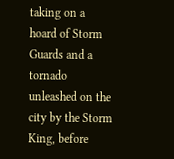taking on a hoard of Storm Guards and a tornado unleashed on the city by the Storm King, before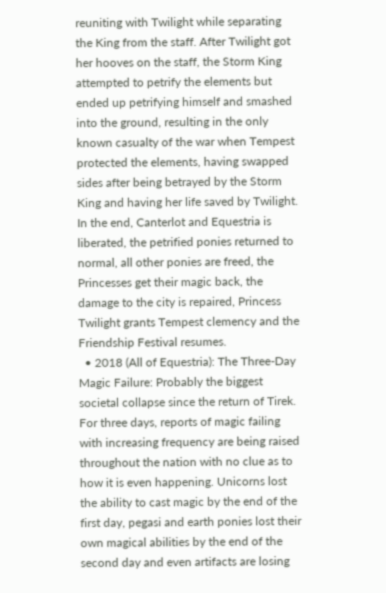reuniting with Twilight while separating the King from the staff. After Twilight got her hooves on the staff, the Storm King attempted to petrify the elements but ended up petrifying himself and smashed into the ground, resulting in the only known casualty of the war when Tempest protected the elements, having swapped sides after being betrayed by the Storm King and having her life saved by Twilight. In the end, Canterlot and Equestria is liberated, the petrified ponies returned to normal, all other ponies are freed, the Princesses get their magic back, the damage to the city is repaired, Princess Twilight grants Tempest clemency and the Friendship Festival resumes.
  • 2018 (All of Equestria): The Three-Day Magic Failure: Probably the biggest societal collapse since the return of Tirek. For three days, reports of magic failing with increasing frequency are being raised throughout the nation with no clue as to how it is even happening. Unicorns lost the ability to cast magic by the end of the first day, pegasi and earth ponies lost their own magical abilities by the end of the second day and even artifacts are losing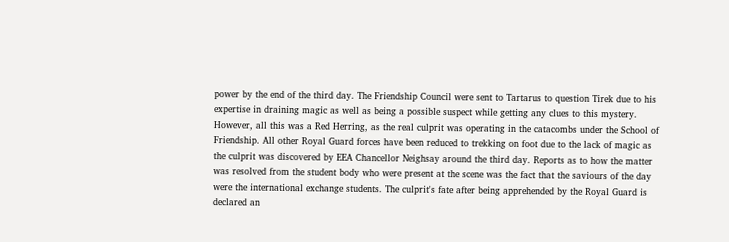power by the end of the third day. The Friendship Council were sent to Tartarus to question Tirek due to his expertise in draining magic as well as being a possible suspect while getting any clues to this mystery. However, all this was a Red Herring, as the real culprit was operating in the catacombs under the School of Friendship. All other Royal Guard forces have been reduced to trekking on foot due to the lack of magic as the culprit was discovered by EEA Chancellor Neighsay around the third day. Reports as to how the matter was resolved from the student body who were present at the scene was the fact that the saviours of the day were the international exchange students. The culprit's fate after being apprehended by the Royal Guard is declared an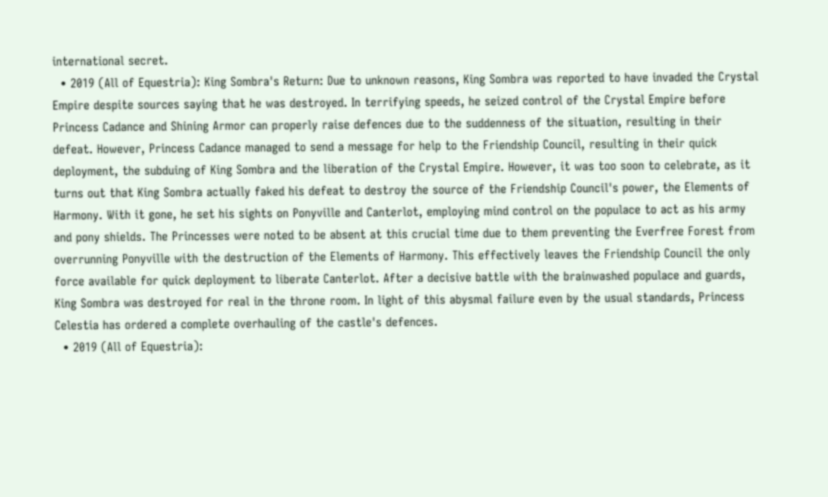international secret.
  • 2019 (All of Equestria): King Sombra's Return: Due to unknown reasons, King Sombra was reported to have invaded the Crystal Empire despite sources saying that he was destroyed. In terrifying speeds, he seized control of the Crystal Empire before Princess Cadance and Shining Armor can properly raise defences due to the suddenness of the situation, resulting in their defeat. However, Princess Cadance managed to send a message for help to the Friendship Council, resulting in their quick deployment, the subduing of King Sombra and the liberation of the Crystal Empire. However, it was too soon to celebrate, as it turns out that King Sombra actually faked his defeat to destroy the source of the Friendship Council's power, the Elements of Harmony. With it gone, he set his sights on Ponyville and Canterlot, employing mind control on the populace to act as his army and pony shields. The Princesses were noted to be absent at this crucial time due to them preventing the Everfree Forest from overrunning Ponyville with the destruction of the Elements of Harmony. This effectively leaves the Friendship Council the only force available for quick deployment to liberate Canterlot. After a decisive battle with the brainwashed populace and guards, King Sombra was destroyed for real in the throne room. In light of this abysmal failure even by the usual standards, Princess Celestia has ordered a complete overhauling of the castle's defences.
  • 2019 (All of Equestria):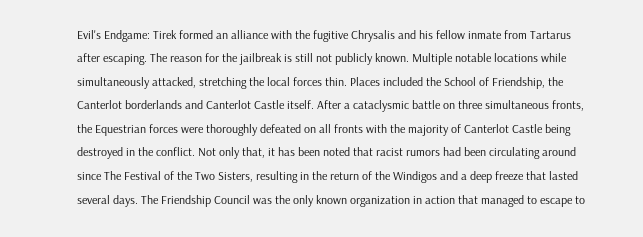Evil's Endgame: Tirek formed an alliance with the fugitive Chrysalis and his fellow inmate from Tartarus after escaping. The reason for the jailbreak is still not publicly known. Multiple notable locations while simultaneously attacked, stretching the local forces thin. Places included the School of Friendship, the Canterlot borderlands and Canterlot Castle itself. After a cataclysmic battle on three simultaneous fronts, the Equestrian forces were thoroughly defeated on all fronts with the majority of Canterlot Castle being destroyed in the conflict. Not only that, it has been noted that racist rumors had been circulating around since The Festival of the Two Sisters, resulting in the return of the Windigos and a deep freeze that lasted several days. The Friendship Council was the only known organization in action that managed to escape to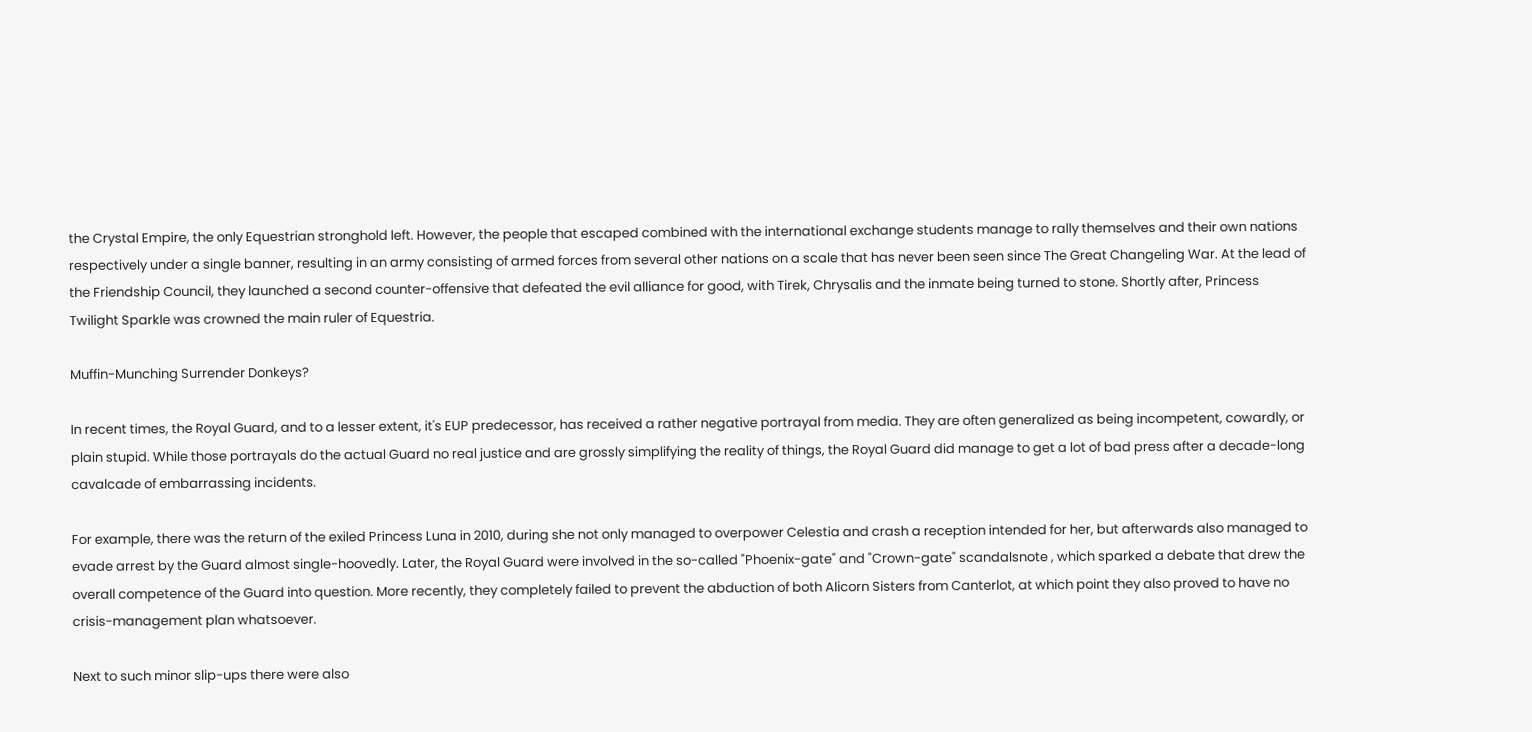the Crystal Empire, the only Equestrian stronghold left. However, the people that escaped combined with the international exchange students manage to rally themselves and their own nations respectively under a single banner, resulting in an army consisting of armed forces from several other nations on a scale that has never been seen since The Great Changeling War. At the lead of the Friendship Council, they launched a second counter-offensive that defeated the evil alliance for good, with Tirek, Chrysalis and the inmate being turned to stone. Shortly after, Princess Twilight Sparkle was crowned the main ruler of Equestria.

Muffin-Munching Surrender Donkeys?

In recent times, the Royal Guard, and to a lesser extent, it's EUP predecessor, has received a rather negative portrayal from media. They are often generalized as being incompetent, cowardly, or plain stupid. While those portrayals do the actual Guard no real justice and are grossly simplifying the reality of things, the Royal Guard did manage to get a lot of bad press after a decade-long cavalcade of embarrassing incidents.

For example, there was the return of the exiled Princess Luna in 2010, during she not only managed to overpower Celestia and crash a reception intended for her, but afterwards also managed to evade arrest by the Guard almost single-hoovedly. Later, the Royal Guard were involved in the so-called "Phoenix-gate" and "Crown-gate" scandalsnote , which sparked a debate that drew the overall competence of the Guard into question. More recently, they completely failed to prevent the abduction of both Alicorn Sisters from Canterlot, at which point they also proved to have no crisis-management plan whatsoever.

Next to such minor slip-ups there were also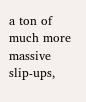a ton of much more massive slip-ups,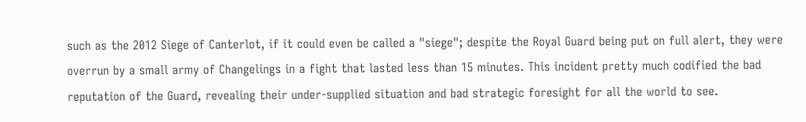such as the 2012 Siege of Canterlot, if it could even be called a "siege"; despite the Royal Guard being put on full alert, they were overrun by a small army of Changelings in a fight that lasted less than 15 minutes. This incident pretty much codified the bad reputation of the Guard, revealing their under-supplied situation and bad strategic foresight for all the world to see.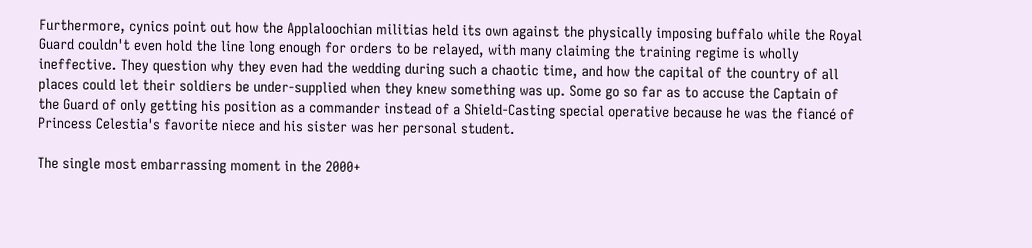Furthermore, cynics point out how the Applaloochian militias held its own against the physically imposing buffalo while the Royal Guard couldn't even hold the line long enough for orders to be relayed, with many claiming the training regime is wholly ineffective. They question why they even had the wedding during such a chaotic time, and how the capital of the country of all places could let their soldiers be under-supplied when they knew something was up. Some go so far as to accuse the Captain of the Guard of only getting his position as a commander instead of a Shield-Casting special operative because he was the fiancé of Princess Celestia's favorite niece and his sister was her personal student.

The single most embarrassing moment in the 2000+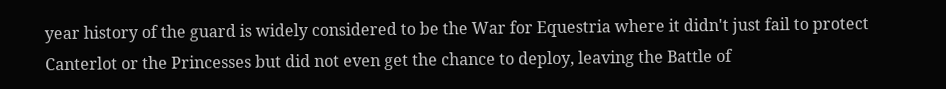year history of the guard is widely considered to be the War for Equestria where it didn't just fail to protect Canterlot or the Princesses but did not even get the chance to deploy, leaving the Battle of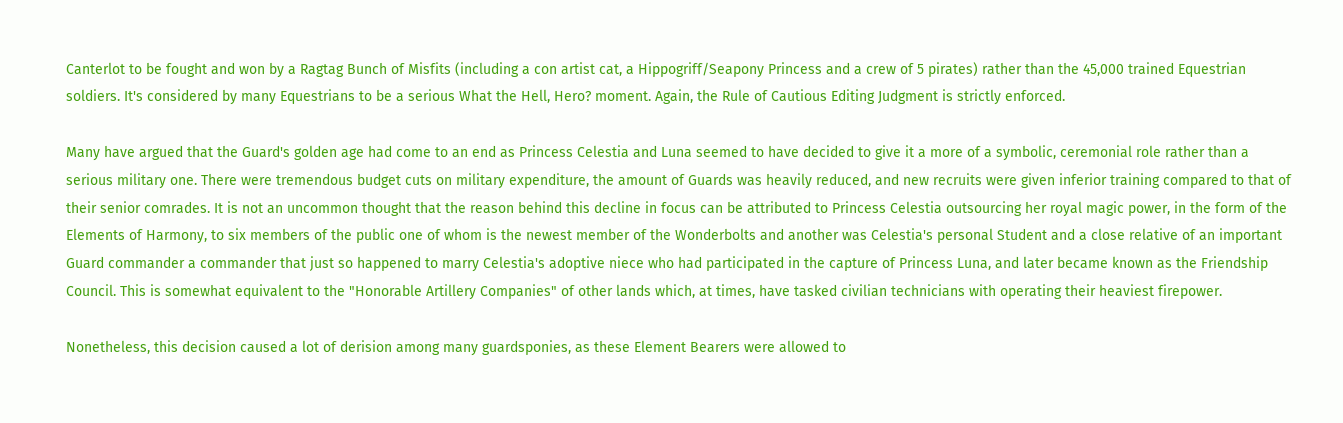Canterlot to be fought and won by a Ragtag Bunch of Misfits (including a con artist cat, a Hippogriff/Seapony Princess and a crew of 5 pirates) rather than the 45,000 trained Equestrian soldiers. It's considered by many Equestrians to be a serious What the Hell, Hero? moment. Again, the Rule of Cautious Editing Judgment is strictly enforced.

Many have argued that the Guard's golden age had come to an end as Princess Celestia and Luna seemed to have decided to give it a more of a symbolic, ceremonial role rather than a serious military one. There were tremendous budget cuts on military expenditure, the amount of Guards was heavily reduced, and new recruits were given inferior training compared to that of their senior comrades. It is not an uncommon thought that the reason behind this decline in focus can be attributed to Princess Celestia outsourcing her royal magic power, in the form of the Elements of Harmony, to six members of the public one of whom is the newest member of the Wonderbolts and another was Celestia's personal Student and a close relative of an important Guard commander a commander that just so happened to marry Celestia's adoptive niece who had participated in the capture of Princess Luna, and later became known as the Friendship Council. This is somewhat equivalent to the "Honorable Artillery Companies" of other lands which, at times, have tasked civilian technicians with operating their heaviest firepower.

Nonetheless, this decision caused a lot of derision among many guardsponies, as these Element Bearers were allowed to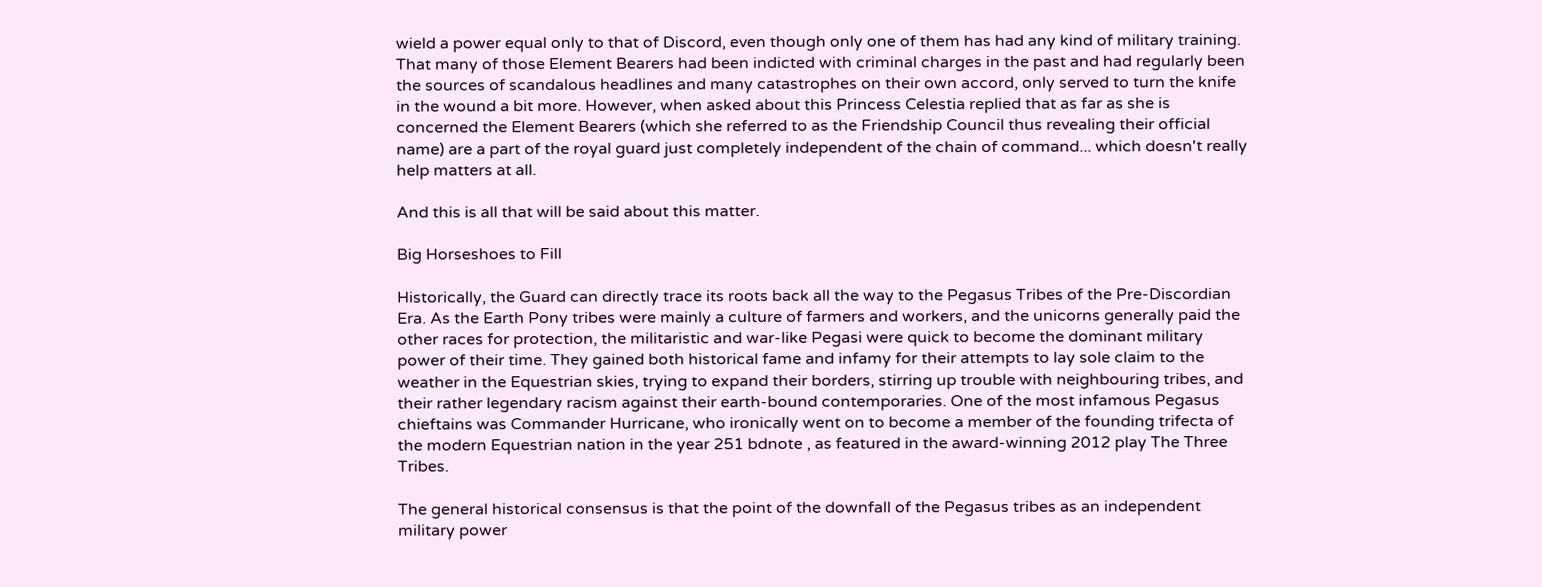wield a power equal only to that of Discord, even though only one of them has had any kind of military training. That many of those Element Bearers had been indicted with criminal charges in the past and had regularly been the sources of scandalous headlines and many catastrophes on their own accord, only served to turn the knife in the wound a bit more. However, when asked about this Princess Celestia replied that as far as she is concerned the Element Bearers (which she referred to as the Friendship Council thus revealing their official name) are a part of the royal guard just completely independent of the chain of command... which doesn't really help matters at all.

And this is all that will be said about this matter.

Big Horseshoes to Fill

Historically, the Guard can directly trace its roots back all the way to the Pegasus Tribes of the Pre-Discordian Era. As the Earth Pony tribes were mainly a culture of farmers and workers, and the unicorns generally paid the other races for protection, the militaristic and war-like Pegasi were quick to become the dominant military power of their time. They gained both historical fame and infamy for their attempts to lay sole claim to the weather in the Equestrian skies, trying to expand their borders, stirring up trouble with neighbouring tribes, and their rather legendary racism against their earth-bound contemporaries. One of the most infamous Pegasus chieftains was Commander Hurricane, who ironically went on to become a member of the founding trifecta of the modern Equestrian nation in the year 251 bdnote , as featured in the award-winning 2012 play The Three Tribes.

The general historical consensus is that the point of the downfall of the Pegasus tribes as an independent military power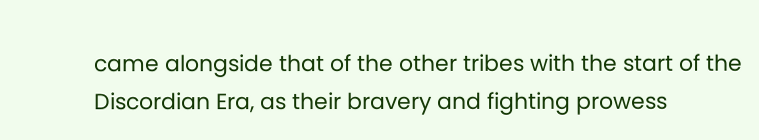came alongside that of the other tribes with the start of the Discordian Era, as their bravery and fighting prowess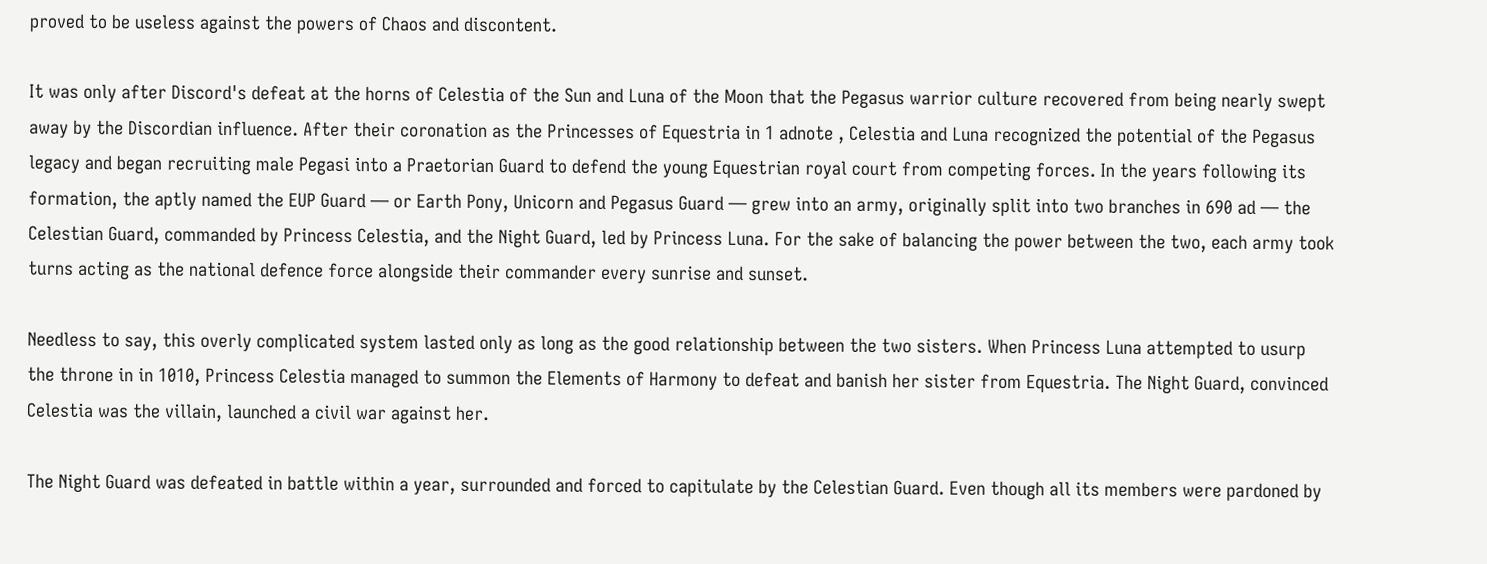proved to be useless against the powers of Chaos and discontent.

It was only after Discord's defeat at the horns of Celestia of the Sun and Luna of the Moon that the Pegasus warrior culture recovered from being nearly swept away by the Discordian influence. After their coronation as the Princesses of Equestria in 1 adnote , Celestia and Luna recognized the potential of the Pegasus legacy and began recruiting male Pegasi into a Praetorian Guard to defend the young Equestrian royal court from competing forces. In the years following its formation, the aptly named the EUP Guard — or Earth Pony, Unicorn and Pegasus Guard — grew into an army, originally split into two branches in 690 ad — the Celestian Guard, commanded by Princess Celestia, and the Night Guard, led by Princess Luna. For the sake of balancing the power between the two, each army took turns acting as the national defence force alongside their commander every sunrise and sunset.

Needless to say, this overly complicated system lasted only as long as the good relationship between the two sisters. When Princess Luna attempted to usurp the throne in in 1010, Princess Celestia managed to summon the Elements of Harmony to defeat and banish her sister from Equestria. The Night Guard, convinced Celestia was the villain, launched a civil war against her.

The Night Guard was defeated in battle within a year, surrounded and forced to capitulate by the Celestian Guard. Even though all its members were pardoned by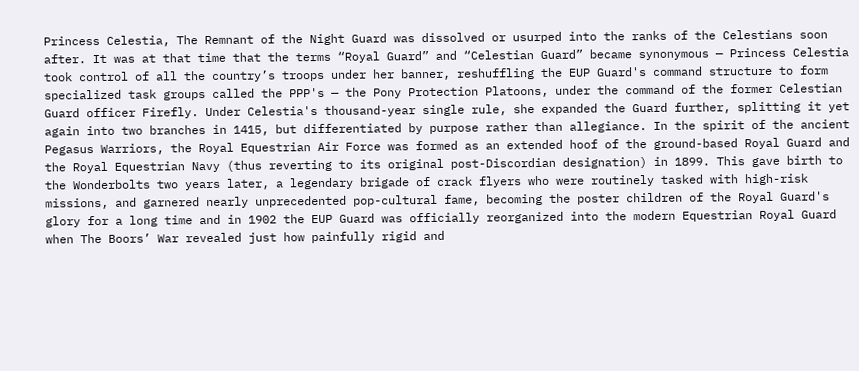Princess Celestia, The Remnant of the Night Guard was dissolved or usurped into the ranks of the Celestians soon after. It was at that time that the terms “Royal Guard” and “Celestian Guard” became synonymous — Princess Celestia took control of all the country’s troops under her banner, reshuffling the EUP Guard's command structure to form specialized task groups called the PPP's — the Pony Protection Platoons, under the command of the former Celestian Guard officer Firefly. Under Celestia's thousand-year single rule, she expanded the Guard further, splitting it yet again into two branches in 1415, but differentiated by purpose rather than allegiance. In the spirit of the ancient Pegasus Warriors, the Royal Equestrian Air Force was formed as an extended hoof of the ground-based Royal Guard and the Royal Equestrian Navy (thus reverting to its original post-Discordian designation) in 1899. This gave birth to the Wonderbolts two years later, a legendary brigade of crack flyers who were routinely tasked with high-risk missions, and garnered nearly unprecedented pop-cultural fame, becoming the poster children of the Royal Guard's glory for a long time and in 1902 the EUP Guard was officially reorganized into the modern Equestrian Royal Guard when The Boors’ War revealed just how painfully rigid and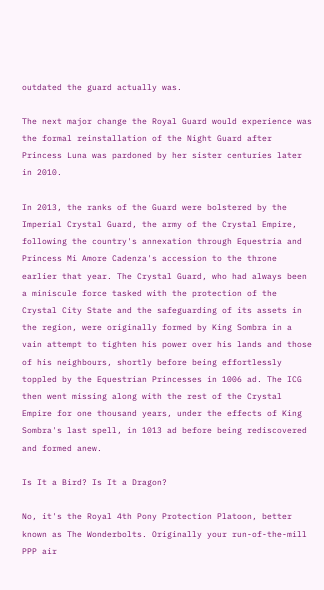outdated the guard actually was.

The next major change the Royal Guard would experience was the formal reinstallation of the Night Guard after Princess Luna was pardoned by her sister centuries later in 2010.

In 2013, the ranks of the Guard were bolstered by the Imperial Crystal Guard, the army of the Crystal Empire, following the country's annexation through Equestria and Princess Mi Amore Cadenza's accession to the throne earlier that year. The Crystal Guard, who had always been a miniscule force tasked with the protection of the Crystal City State and the safeguarding of its assets in the region, were originally formed by King Sombra in a vain attempt to tighten his power over his lands and those of his neighbours, shortly before being effortlessly toppled by the Equestrian Princesses in 1006 ad. The ICG then went missing along with the rest of the Crystal Empire for one thousand years, under the effects of King Sombra's last spell, in 1013 ad before being rediscovered and formed anew.

Is It a Bird? Is It a Dragon?

No, it's the Royal 4th Pony Protection Platoon, better known as The Wonderbolts. Originally your run-of-the-mill PPP air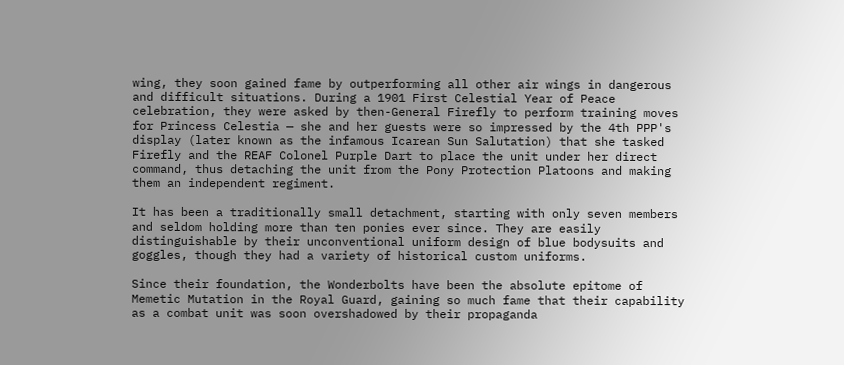wing, they soon gained fame by outperforming all other air wings in dangerous and difficult situations. During a 1901 First Celestial Year of Peace celebration, they were asked by then-General Firefly to perform training moves for Princess Celestia — she and her guests were so impressed by the 4th PPP's display (later known as the infamous Icarean Sun Salutation) that she tasked Firefly and the REAF Colonel Purple Dart to place the unit under her direct command, thus detaching the unit from the Pony Protection Platoons and making them an independent regiment.

It has been a traditionally small detachment, starting with only seven members and seldom holding more than ten ponies ever since. They are easily distinguishable by their unconventional uniform design of blue bodysuits and goggles, though they had a variety of historical custom uniforms.

Since their foundation, the Wonderbolts have been the absolute epitome of Memetic Mutation in the Royal Guard, gaining so much fame that their capability as a combat unit was soon overshadowed by their propaganda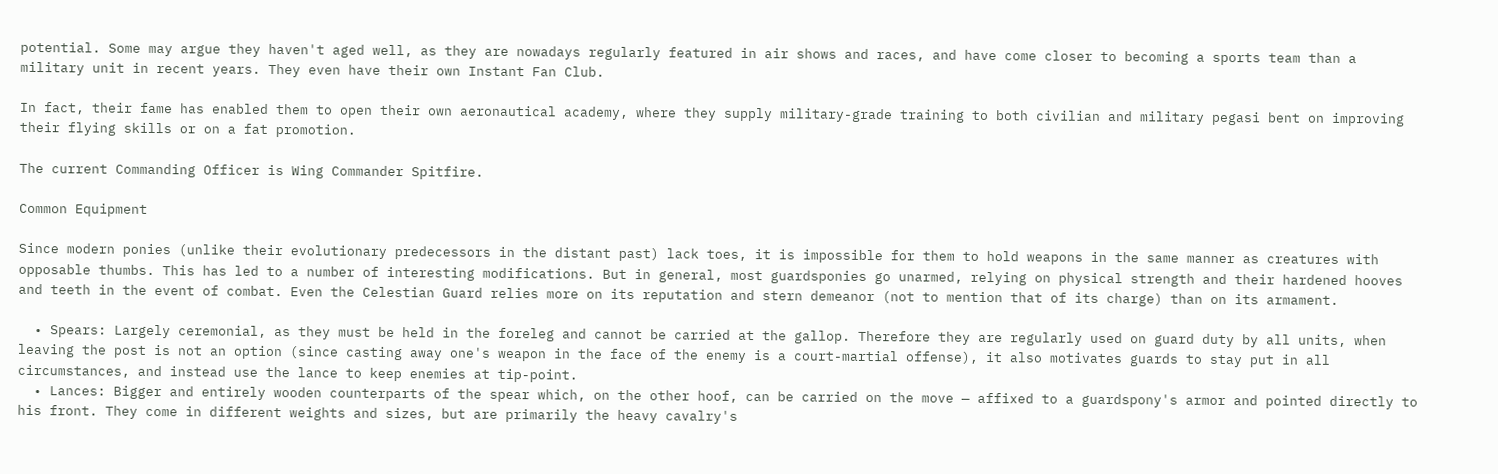potential. Some may argue they haven't aged well, as they are nowadays regularly featured in air shows and races, and have come closer to becoming a sports team than a military unit in recent years. They even have their own Instant Fan Club.

In fact, their fame has enabled them to open their own aeronautical academy, where they supply military-grade training to both civilian and military pegasi bent on improving their flying skills or on a fat promotion.

The current Commanding Officer is Wing Commander Spitfire.

Common Equipment

Since modern ponies (unlike their evolutionary predecessors in the distant past) lack toes, it is impossible for them to hold weapons in the same manner as creatures with opposable thumbs. This has led to a number of interesting modifications. But in general, most guardsponies go unarmed, relying on physical strength and their hardened hooves and teeth in the event of combat. Even the Celestian Guard relies more on its reputation and stern demeanor (not to mention that of its charge) than on its armament.

  • Spears: Largely ceremonial, as they must be held in the foreleg and cannot be carried at the gallop. Therefore they are regularly used on guard duty by all units, when leaving the post is not an option (since casting away one's weapon in the face of the enemy is a court-martial offense), it also motivates guards to stay put in all circumstances, and instead use the lance to keep enemies at tip-point.
  • Lances: Bigger and entirely wooden counterparts of the spear which, on the other hoof, can be carried on the move — affixed to a guardspony's armor and pointed directly to his front. They come in different weights and sizes, but are primarily the heavy cavalry's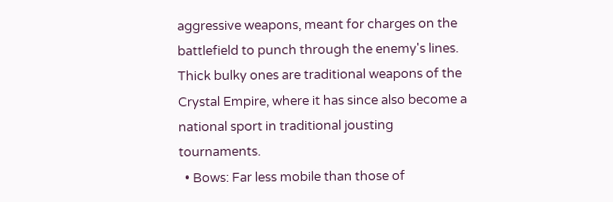aggressive weapons, meant for charges on the battlefield to punch through the enemy's lines. Thick bulky ones are traditional weapons of the Crystal Empire, where it has since also become a national sport in traditional jousting tournaments.
  • Bows: Far less mobile than those of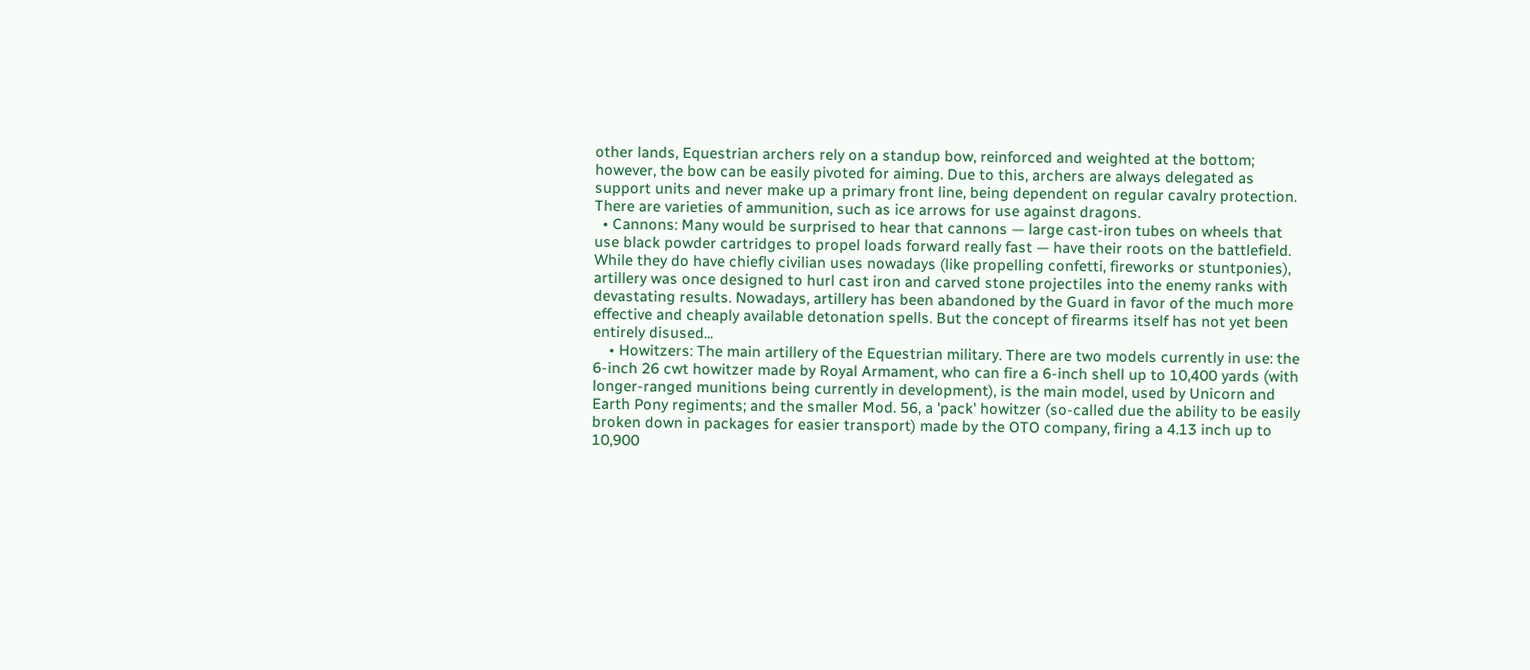other lands, Equestrian archers rely on a standup bow, reinforced and weighted at the bottom; however, the bow can be easily pivoted for aiming. Due to this, archers are always delegated as support units and never make up a primary front line, being dependent on regular cavalry protection. There are varieties of ammunition, such as ice arrows for use against dragons.
  • Cannons: Many would be surprised to hear that cannons — large cast-iron tubes on wheels that use black powder cartridges to propel loads forward really fast — have their roots on the battlefield. While they do have chiefly civilian uses nowadays (like propelling confetti, fireworks or stuntponies), artillery was once designed to hurl cast iron and carved stone projectiles into the enemy ranks with devastating results. Nowadays, artillery has been abandoned by the Guard in favor of the much more effective and cheaply available detonation spells. But the concept of firearms itself has not yet been entirely disused...
    • Howitzers: The main artillery of the Equestrian military. There are two models currently in use: the 6-inch 26 cwt howitzer made by Royal Armament, who can fire a 6-inch shell up to 10,400 yards (with longer-ranged munitions being currently in development), is the main model, used by Unicorn and Earth Pony regiments; and the smaller Mod. 56, a 'pack' howitzer (so-called due the ability to be easily broken down in packages for easier transport) made by the OTO company, firing a 4.13 inch up to 10,900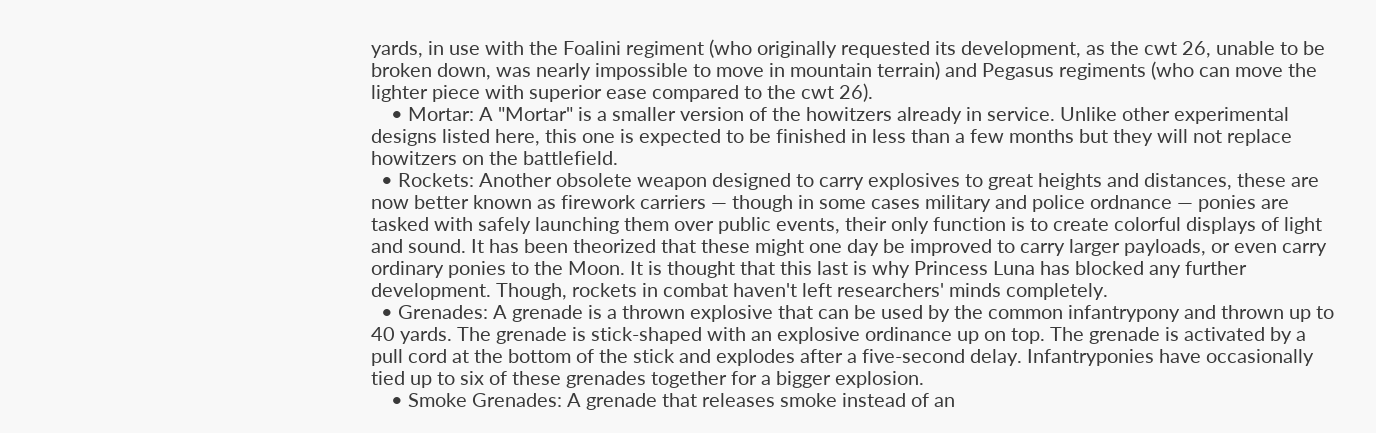yards, in use with the Foalini regiment (who originally requested its development, as the cwt 26, unable to be broken down, was nearly impossible to move in mountain terrain) and Pegasus regiments (who can move the lighter piece with superior ease compared to the cwt 26).
    • Mortar: A "Mortar" is a smaller version of the howitzers already in service. Unlike other experimental designs listed here, this one is expected to be finished in less than a few months but they will not replace howitzers on the battlefield.
  • Rockets: Another obsolete weapon designed to carry explosives to great heights and distances, these are now better known as firework carriers — though in some cases military and police ordnance — ponies are tasked with safely launching them over public events, their only function is to create colorful displays of light and sound. It has been theorized that these might one day be improved to carry larger payloads, or even carry ordinary ponies to the Moon. It is thought that this last is why Princess Luna has blocked any further development. Though, rockets in combat haven't left researchers' minds completely.
  • Grenades: A grenade is a thrown explosive that can be used by the common infantrypony and thrown up to 40 yards. The grenade is stick-shaped with an explosive ordinance up on top. The grenade is activated by a pull cord at the bottom of the stick and explodes after a five-second delay. Infantryponies have occasionally tied up to six of these grenades together for a bigger explosion.
    • Smoke Grenades: A grenade that releases smoke instead of an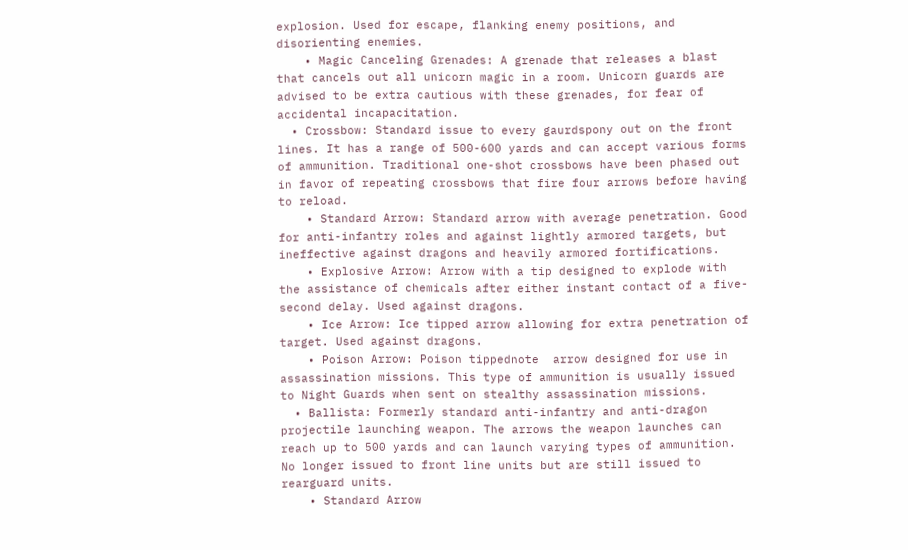explosion. Used for escape, flanking enemy positions, and disorienting enemies.
    • Magic Canceling Grenades: A grenade that releases a blast that cancels out all unicorn magic in a room. Unicorn guards are advised to be extra cautious with these grenades, for fear of accidental incapacitation.
  • Crossbow: Standard issue to every gaurdspony out on the front lines. It has a range of 500-600 yards and can accept various forms of ammunition. Traditional one-shot crossbows have been phased out in favor of repeating crossbows that fire four arrows before having to reload.
    • Standard Arrow: Standard arrow with average penetration. Good for anti-infantry roles and against lightly armored targets, but ineffective against dragons and heavily armored fortifications.
    • Explosive Arrow: Arrow with a tip designed to explode with the assistance of chemicals after either instant contact of a five-second delay. Used against dragons.
    • Ice Arrow: Ice tipped arrow allowing for extra penetration of target. Used against dragons.
    • Poison Arrow: Poison tippednote  arrow designed for use in assassination missions. This type of ammunition is usually issued to Night Guards when sent on stealthy assassination missions.
  • Ballista: Formerly standard anti-infantry and anti-dragon projectile launching weapon. The arrows the weapon launches can reach up to 500 yards and can launch varying types of ammunition. No longer issued to front line units but are still issued to rearguard units.
    • Standard Arrow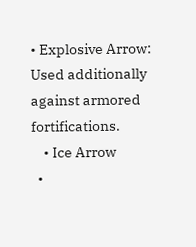• Explosive Arrow: Used additionally against armored fortifications.
    • Ice Arrow
  •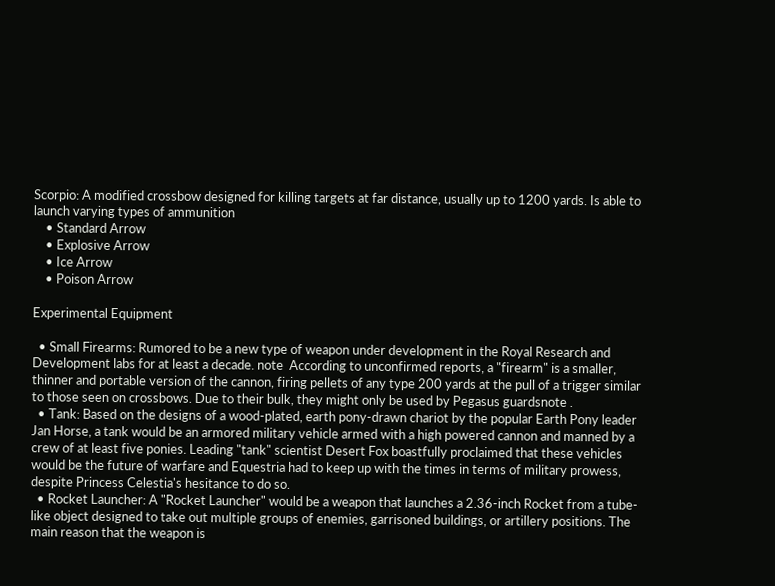Scorpio: A modified crossbow designed for killing targets at far distance, usually up to 1200 yards. Is able to launch varying types of ammunition
    • Standard Arrow
    • Explosive Arrow
    • Ice Arrow
    • Poison Arrow

Experimental Equipment

  • Small Firearms: Rumored to be a new type of weapon under development in the Royal Research and Development labs for at least a decade. note  According to unconfirmed reports, a "firearm" is a smaller, thinner and portable version of the cannon, firing pellets of any type 200 yards at the pull of a trigger similar to those seen on crossbows. Due to their bulk, they might only be used by Pegasus guardsnote .
  • Tank: Based on the designs of a wood-plated, earth pony-drawn chariot by the popular Earth Pony leader Jan Horse, a tank would be an armored military vehicle armed with a high powered cannon and manned by a crew of at least five ponies. Leading "tank" scientist Desert Fox boastfully proclaimed that these vehicles would be the future of warfare and Equestria had to keep up with the times in terms of military prowess, despite Princess Celestia's hesitance to do so.
  • Rocket Launcher: A "Rocket Launcher" would be a weapon that launches a 2.36-inch Rocket from a tube-like object designed to take out multiple groups of enemies, garrisoned buildings, or artillery positions. The main reason that the weapon is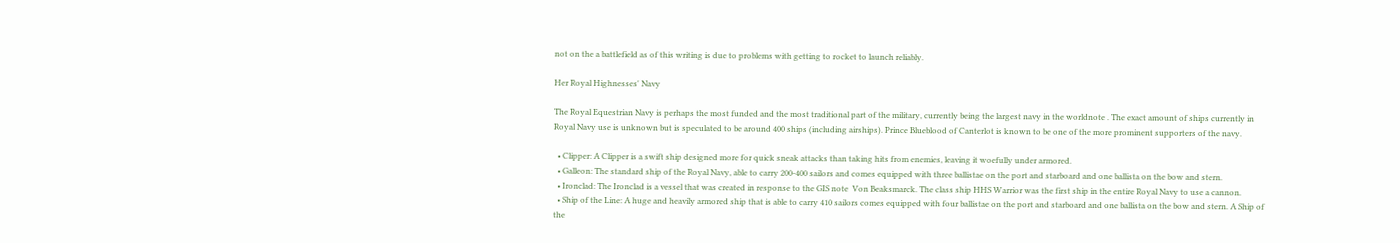not on the a battlefield as of this writing is due to problems with getting to rocket to launch reliably.

Her Royal Highnesses' Navy

The Royal Equestrian Navy is perhaps the most funded and the most traditional part of the military, currently being the largest navy in the worldnote . The exact amount of ships currently in Royal Navy use is unknown but is speculated to be around 400 ships (including airships). Prince Blueblood of Canterlot is known to be one of the more prominent supporters of the navy.

  • Clipper: A Clipper is a swift ship designed more for quick sneak attacks than taking hits from enemies, leaving it woefully under armored.
  • Galleon: The standard ship of the Royal Navy, able to carry 200-400 sailors and comes equipped with three ballistae on the port and starboard and one ballista on the bow and stern.
  • Ironclad: The Ironclad is a vessel that was created in response to the GIS note  Von Beaksmarck. The class ship HHS Warrior was the first ship in the entire Royal Navy to use a cannon.
  • Ship of the Line: A huge and heavily armored ship that is able to carry 410 sailors comes equipped with four ballistae on the port and starboard and one ballista on the bow and stern. A Ship of the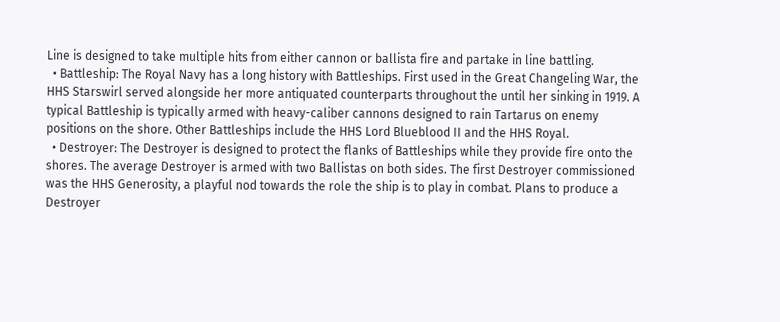Line is designed to take multiple hits from either cannon or ballista fire and partake in line battling.
  • Battleship: The Royal Navy has a long history with Battleships. First used in the Great Changeling War, the HHS Starswirl served alongside her more antiquated counterparts throughout the until her sinking in 1919. A typical Battleship is typically armed with heavy-caliber cannons designed to rain Tartarus on enemy positions on the shore. Other Battleships include the HHS Lord Blueblood II and the HHS Royal.
  • Destroyer: The Destroyer is designed to protect the flanks of Battleships while they provide fire onto the shores. The average Destroyer is armed with two Ballistas on both sides. The first Destroyer commissioned was the HHS Generosity, a playful nod towards the role the ship is to play in combat. Plans to produce a Destroyer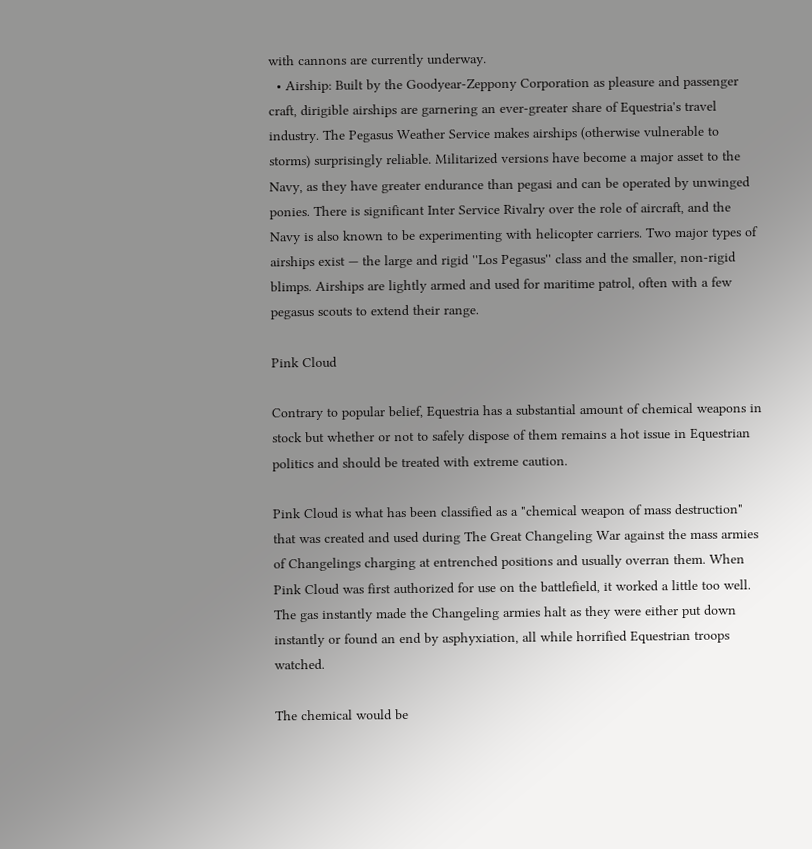with cannons are currently underway.
  • Airship: Built by the Goodyear-Zeppony Corporation as pleasure and passenger craft, dirigible airships are garnering an ever-greater share of Equestria's travel industry. The Pegasus Weather Service makes airships (otherwise vulnerable to storms) surprisingly reliable. Militarized versions have become a major asset to the Navy, as they have greater endurance than pegasi and can be operated by unwinged ponies. There is significant Inter Service Rivalry over the role of aircraft, and the Navy is also known to be experimenting with helicopter carriers. Two major types of airships exist — the large and rigid ''Los Pegasus'' class and the smaller, non-rigid blimps. Airships are lightly armed and used for maritime patrol, often with a few pegasus scouts to extend their range.

Pink Cloud

Contrary to popular belief, Equestria has a substantial amount of chemical weapons in stock but whether or not to safely dispose of them remains a hot issue in Equestrian politics and should be treated with extreme caution.

Pink Cloud is what has been classified as a "chemical weapon of mass destruction" that was created and used during The Great Changeling War against the mass armies of Changelings charging at entrenched positions and usually overran them. When Pink Cloud was first authorized for use on the battlefield, it worked a little too well. The gas instantly made the Changeling armies halt as they were either put down instantly or found an end by asphyxiation, all while horrified Equestrian troops watched.

The chemical would be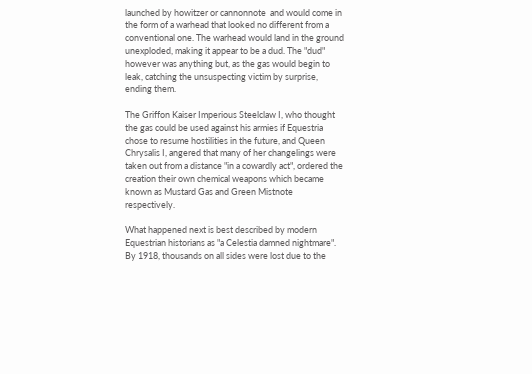launched by howitzer or cannonnote  and would come in the form of a warhead that looked no different from a conventional one. The warhead would land in the ground unexploded, making it appear to be a dud. The "dud" however was anything but, as the gas would begin to leak, catching the unsuspecting victim by surprise, ending them.

The Griffon Kaiser Imperious Steelclaw I, who thought the gas could be used against his armies if Equestria chose to resume hostilities in the future, and Queen Chrysalis I, angered that many of her changelings were taken out from a distance "in a cowardly act", ordered the creation their own chemical weapons which became known as Mustard Gas and Green Mistnote  respectively.

What happened next is best described by modern Equestrian historians as "a Celestia damned nightmare". By 1918, thousands on all sides were lost due to the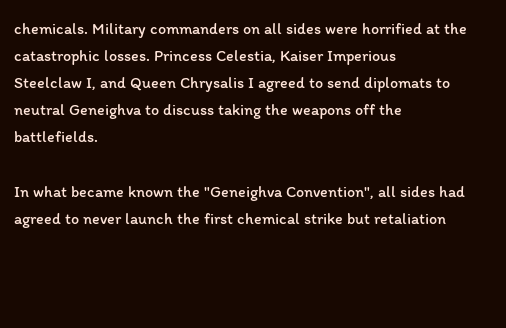chemicals. Military commanders on all sides were horrified at the catastrophic losses. Princess Celestia, Kaiser Imperious Steelclaw I, and Queen Chrysalis I agreed to send diplomats to neutral Geneighva to discuss taking the weapons off the battlefields.

In what became known the "Geneighva Convention", all sides had agreed to never launch the first chemical strike but retaliation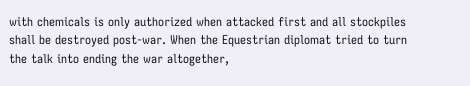with chemicals is only authorized when attacked first and all stockpiles shall be destroyed post-war. When the Equestrian diplomat tried to turn the talk into ending the war altogether,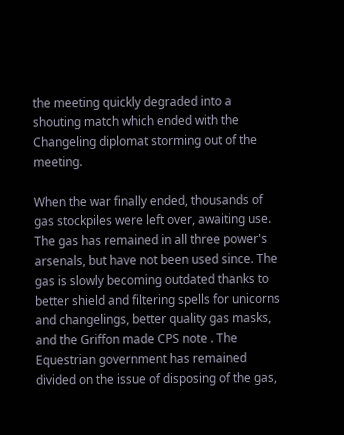the meeting quickly degraded into a shouting match which ended with the Changeling diplomat storming out of the meeting.

When the war finally ended, thousands of gas stockpiles were left over, awaiting use. The gas has remained in all three power's arsenals, but have not been used since. The gas is slowly becoming outdated thanks to better shield and filtering spells for unicorns and changelings, better quality gas masks, and the Griffon made CPS note . The Equestrian government has remained divided on the issue of disposing of the gas,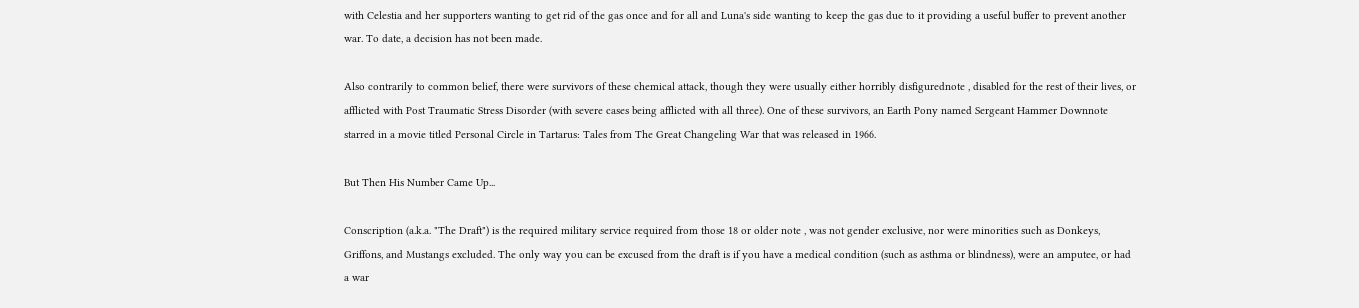with Celestia and her supporters wanting to get rid of the gas once and for all and Luna's side wanting to keep the gas due to it providing a useful buffer to prevent another war. To date, a decision has not been made.

Also contrarily to common belief, there were survivors of these chemical attack, though they were usually either horribly disfigurednote , disabled for the rest of their lives, or afflicted with Post Traumatic Stress Disorder (with severe cases being afflicted with all three). One of these survivors, an Earth Pony named Sergeant Hammer Downnote  starred in a movie titled Personal Circle in Tartarus: Tales from The Great Changeling War that was released in 1966.

But Then His Number Came Up...

Conscription (a.k.a. "The Draft") is the required military service required from those 18 or older note , was not gender exclusive, nor were minorities such as Donkeys, Griffons, and Mustangs excluded. The only way you can be excused from the draft is if you have a medical condition (such as asthma or blindness), were an amputee, or had a war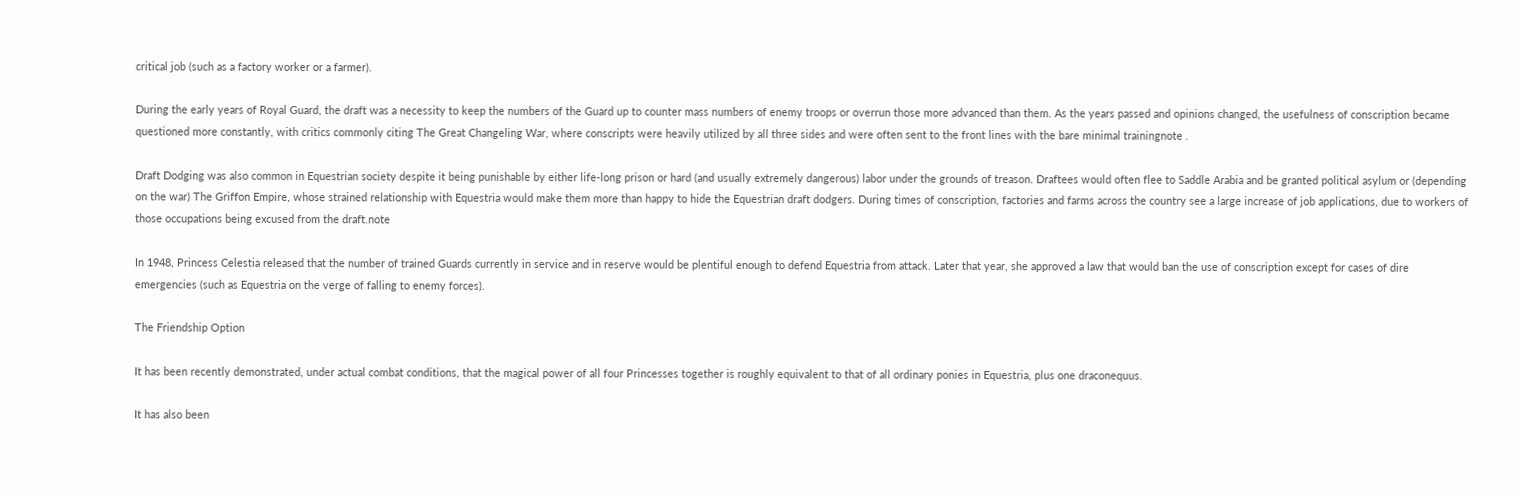critical job (such as a factory worker or a farmer).

During the early years of Royal Guard, the draft was a necessity to keep the numbers of the Guard up to counter mass numbers of enemy troops or overrun those more advanced than them. As the years passed and opinions changed, the usefulness of conscription became questioned more constantly, with critics commonly citing The Great Changeling War, where conscripts were heavily utilized by all three sides and were often sent to the front lines with the bare minimal trainingnote .

Draft Dodging was also common in Equestrian society despite it being punishable by either life-long prison or hard (and usually extremely dangerous) labor under the grounds of treason. Draftees would often flee to Saddle Arabia and be granted political asylum or (depending on the war) The Griffon Empire, whose strained relationship with Equestria would make them more than happy to hide the Equestrian draft dodgers. During times of conscription, factories and farms across the country see a large increase of job applications, due to workers of those occupations being excused from the draft.note

In 1948, Princess Celestia released that the number of trained Guards currently in service and in reserve would be plentiful enough to defend Equestria from attack. Later that year, she approved a law that would ban the use of conscription except for cases of dire emergencies (such as Equestria on the verge of falling to enemy forces).

The Friendship Option

It has been recently demonstrated, under actual combat conditions, that the magical power of all four Princesses together is roughly equivalent to that of all ordinary ponies in Equestria, plus one draconequus.

It has also been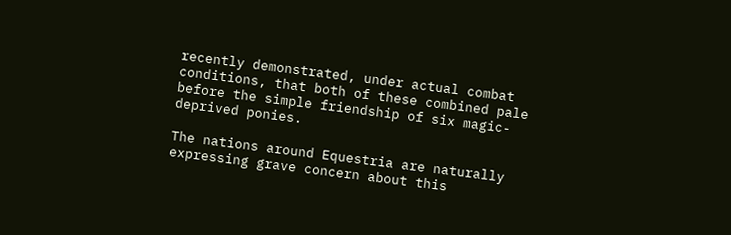recently demonstrated, under actual combat conditions, that both of these combined pale before the simple friendship of six magic-deprived ponies.

The nations around Equestria are naturally expressing grave concern about this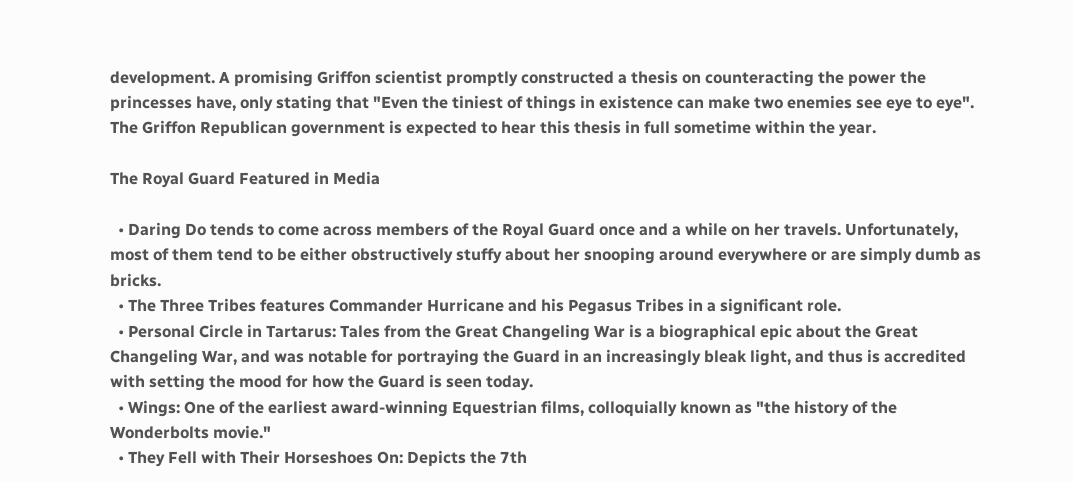development. A promising Griffon scientist promptly constructed a thesis on counteracting the power the princesses have, only stating that "Even the tiniest of things in existence can make two enemies see eye to eye". The Griffon Republican government is expected to hear this thesis in full sometime within the year.

The Royal Guard Featured in Media

  • Daring Do tends to come across members of the Royal Guard once and a while on her travels. Unfortunately, most of them tend to be either obstructively stuffy about her snooping around everywhere or are simply dumb as bricks.
  • The Three Tribes features Commander Hurricane and his Pegasus Tribes in a significant role.
  • Personal Circle in Tartarus: Tales from the Great Changeling War is a biographical epic about the Great Changeling War, and was notable for portraying the Guard in an increasingly bleak light, and thus is accredited with setting the mood for how the Guard is seen today.
  • Wings: One of the earliest award-winning Equestrian films, colloquially known as "the history of the Wonderbolts movie."
  • They Fell with Their Horseshoes On: Depicts the 7th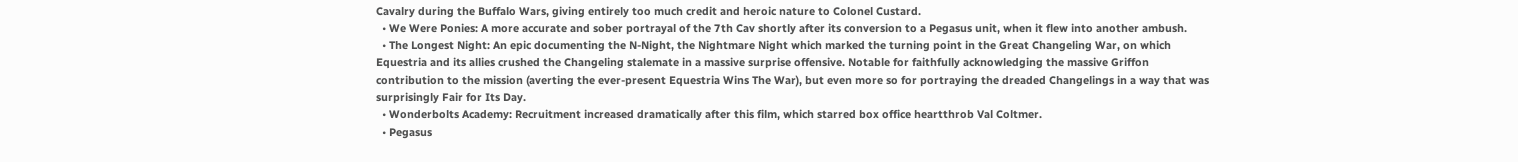Cavalry during the Buffalo Wars, giving entirely too much credit and heroic nature to Colonel Custard.
  • We Were Ponies: A more accurate and sober portrayal of the 7th Cav shortly after its conversion to a Pegasus unit, when it flew into another ambush.
  • The Longest Night: An epic documenting the N-Night, the Nightmare Night which marked the turning point in the Great Changeling War, on which Equestria and its allies crushed the Changeling stalemate in a massive surprise offensive. Notable for faithfully acknowledging the massive Griffon contribution to the mission (averting the ever-present Equestria Wins The War), but even more so for portraying the dreaded Changelings in a way that was surprisingly Fair for Its Day.
  • Wonderbolts Academy: Recruitment increased dramatically after this film, which starred box office heartthrob Val Coltmer.
  • Pegasus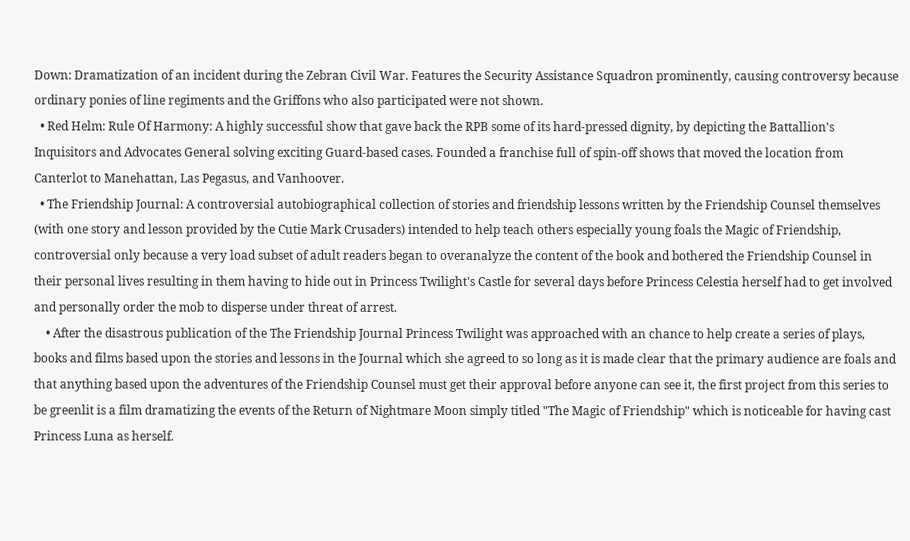Down: Dramatization of an incident during the Zebran Civil War. Features the Security Assistance Squadron prominently, causing controversy because ordinary ponies of line regiments and the Griffons who also participated were not shown.
  • Red Helm: Rule Of Harmony: A highly successful show that gave back the RPB some of its hard-pressed dignity, by depicting the Battallion's Inquisitors and Advocates General solving exciting Guard-based cases. Founded a franchise full of spin-off shows that moved the location from Canterlot to Manehattan, Las Pegasus, and Vanhoover.
  • The Friendship Journal: A controversial autobiographical collection of stories and friendship lessons written by the Friendship Counsel themselves (with one story and lesson provided by the Cutie Mark Crusaders) intended to help teach others especially young foals the Magic of Friendship, controversial only because a very load subset of adult readers began to overanalyze the content of the book and bothered the Friendship Counsel in their personal lives resulting in them having to hide out in Princess Twilight's Castle for several days before Princess Celestia herself had to get involved and personally order the mob to disperse under threat of arrest.
    • After the disastrous publication of the The Friendship Journal Princess Twilight was approached with an chance to help create a series of plays, books and films based upon the stories and lessons in the Journal which she agreed to so long as it is made clear that the primary audience are foals and that anything based upon the adventures of the Friendship Counsel must get their approval before anyone can see it, the first project from this series to be greenlit is a film dramatizing the events of the Return of Nightmare Moon simply titled "The Magic of Friendship" which is noticeable for having cast Princess Luna as herself.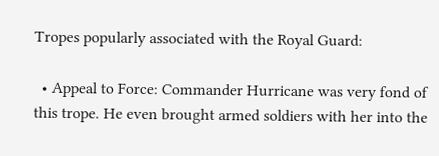Tropes popularly associated with the Royal Guard:

  • Appeal to Force: Commander Hurricane was very fond of this trope. He even brought armed soldiers with her into the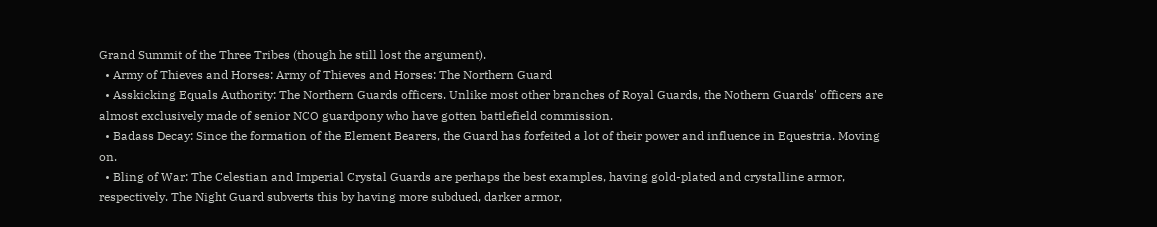Grand Summit of the Three Tribes (though he still lost the argument).
  • Army of Thieves and Horses: Army of Thieves and Horses: The Northern Guard
  • Asskicking Equals Authority: The Northern Guards officers. Unlike most other branches of Royal Guards, the Nothern Guards' officers are almost exclusively made of senior NCO guardpony who have gotten battlefield commission.
  • Badass Decay: Since the formation of the Element Bearers, the Guard has forfeited a lot of their power and influence in Equestria. Moving on.
  • Bling of War: The Celestian and Imperial Crystal Guards are perhaps the best examples, having gold-plated and crystalline armor, respectively. The Night Guard subverts this by having more subdued, darker armor,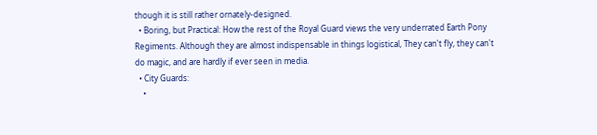though it is still rather ornately-designed.
  • Boring, but Practical: How the rest of the Royal Guard views the very underrated Earth Pony Regiments. Although they are almost indispensable in things logistical, They can't fly, they can't do magic, and are hardly if ever seen in media.
  • City Guards:
    •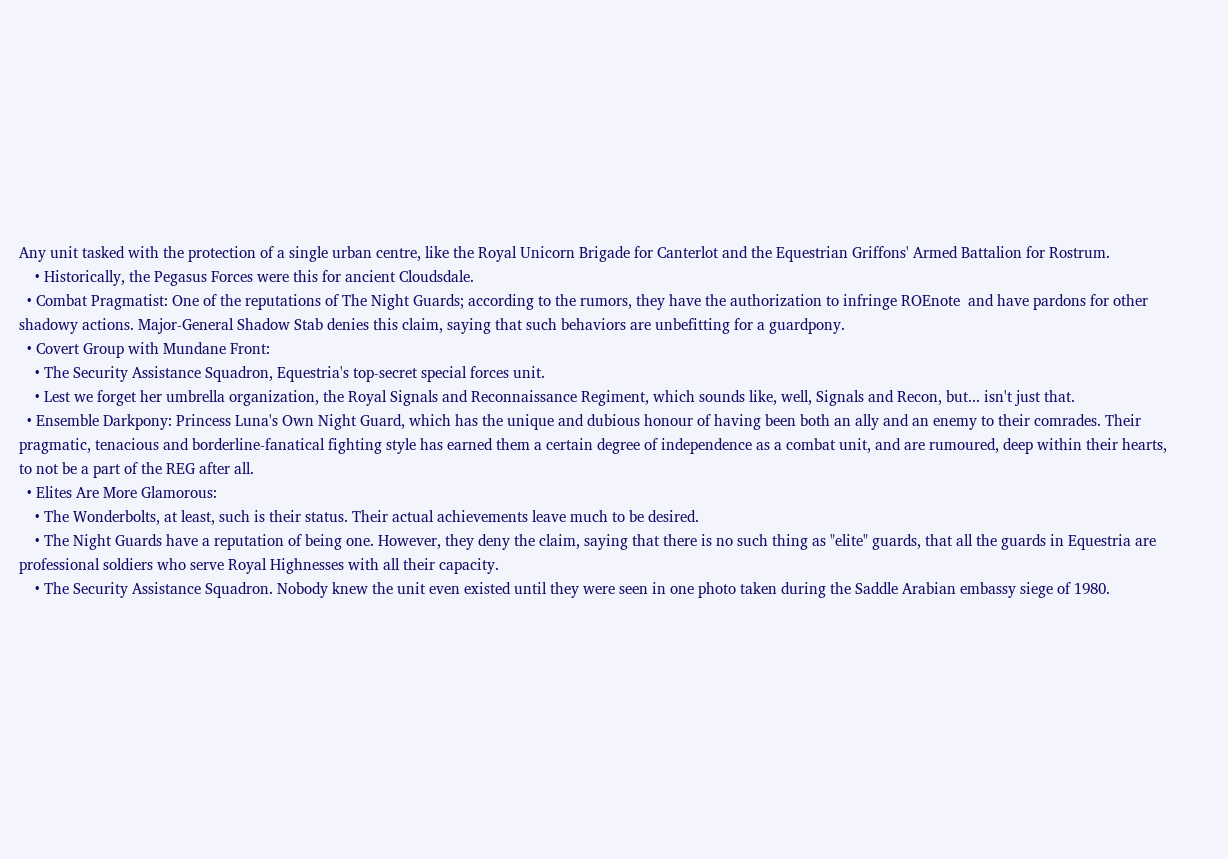Any unit tasked with the protection of a single urban centre, like the Royal Unicorn Brigade for Canterlot and the Equestrian Griffons' Armed Battalion for Rostrum.
    • Historically, the Pegasus Forces were this for ancient Cloudsdale.
  • Combat Pragmatist: One of the reputations of The Night Guards; according to the rumors, they have the authorization to infringe ROEnote  and have pardons for other shadowy actions. Major-General Shadow Stab denies this claim, saying that such behaviors are unbefitting for a guardpony.
  • Covert Group with Mundane Front:
    • The Security Assistance Squadron, Equestria's top-secret special forces unit.
    • Lest we forget her umbrella organization, the Royal Signals and Reconnaissance Regiment, which sounds like, well, Signals and Recon, but... isn't just that.
  • Ensemble Darkpony: Princess Luna's Own Night Guard, which has the unique and dubious honour of having been both an ally and an enemy to their comrades. Their pragmatic, tenacious and borderline-fanatical fighting style has earned them a certain degree of independence as a combat unit, and are rumoured, deep within their hearts, to not be a part of the REG after all.
  • Elites Are More Glamorous:
    • The Wonderbolts, at least, such is their status. Their actual achievements leave much to be desired.
    • The Night Guards have a reputation of being one. However, they deny the claim, saying that there is no such thing as "elite" guards, that all the guards in Equestria are professional soldiers who serve Royal Highnesses with all their capacity.
    • The Security Assistance Squadron. Nobody knew the unit even existed until they were seen in one photo taken during the Saddle Arabian embassy siege of 1980.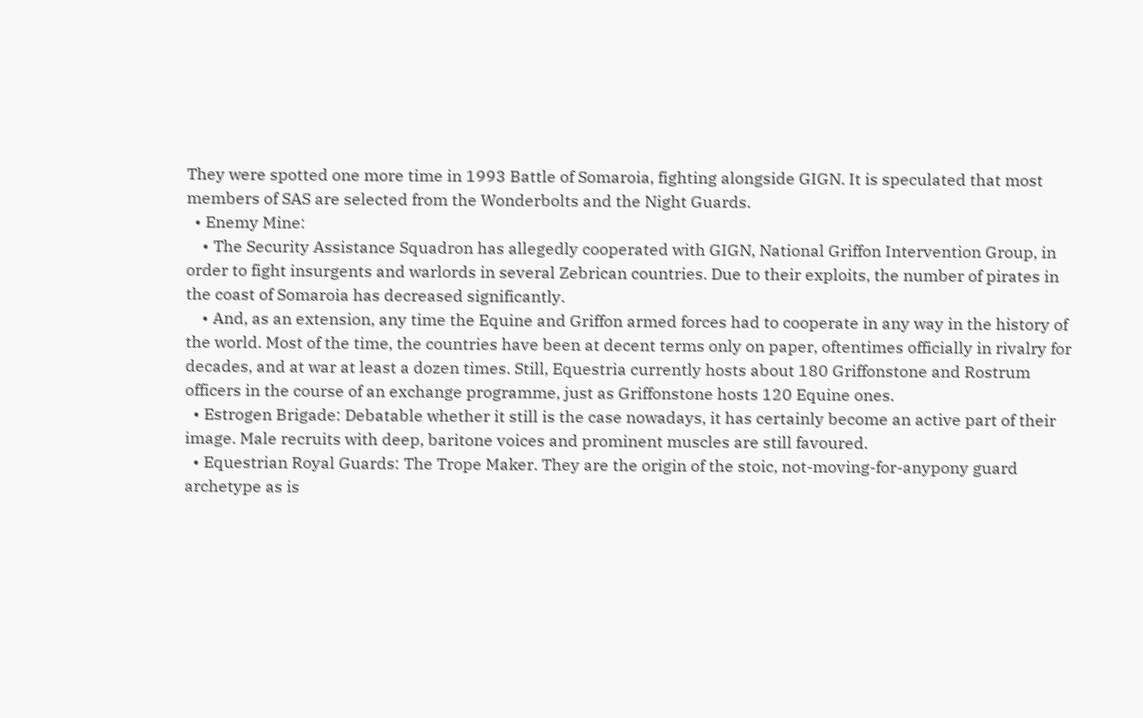They were spotted one more time in 1993 Battle of Somaroia, fighting alongside GIGN. It is speculated that most members of SAS are selected from the Wonderbolts and the Night Guards.
  • Enemy Mine:
    • The Security Assistance Squadron has allegedly cooperated with GIGN, National Griffon Intervention Group, in order to fight insurgents and warlords in several Zebrican countries. Due to their exploits, the number of pirates in the coast of Somaroia has decreased significantly.
    • And, as an extension, any time the Equine and Griffon armed forces had to cooperate in any way in the history of the world. Most of the time, the countries have been at decent terms only on paper, oftentimes officially in rivalry for decades, and at war at least a dozen times. Still, Equestria currently hosts about 180 Griffonstone and Rostrum officers in the course of an exchange programme, just as Griffonstone hosts 120 Equine ones.
  • Estrogen Brigade: Debatable whether it still is the case nowadays, it has certainly become an active part of their image. Male recruits with deep, baritone voices and prominent muscles are still favoured.
  • Equestrian Royal Guards: The Trope Maker. They are the origin of the stoic, not-moving-for-anypony guard archetype as is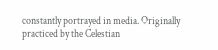constantly portrayed in media. Originally practiced by the Celestian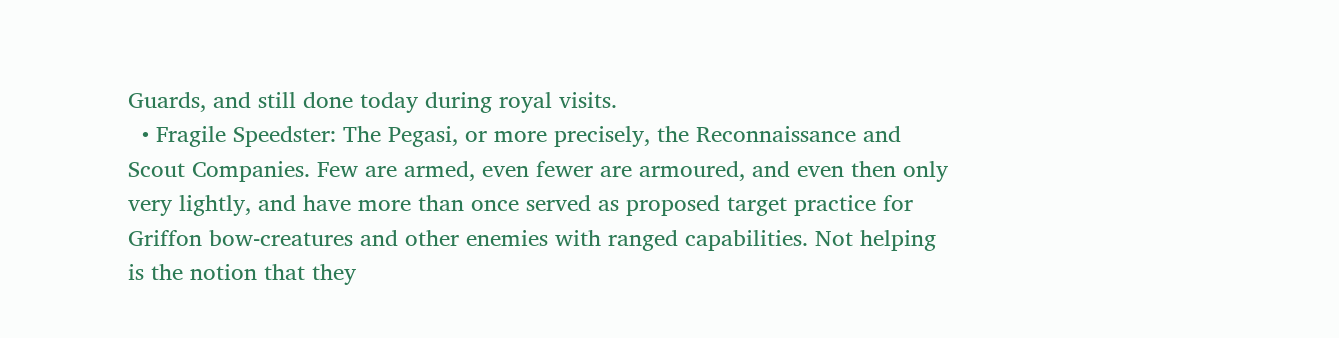Guards, and still done today during royal visits.
  • Fragile Speedster: The Pegasi, or more precisely, the Reconnaissance and Scout Companies. Few are armed, even fewer are armoured, and even then only very lightly, and have more than once served as proposed target practice for Griffon bow-creatures and other enemies with ranged capabilities. Not helping is the notion that they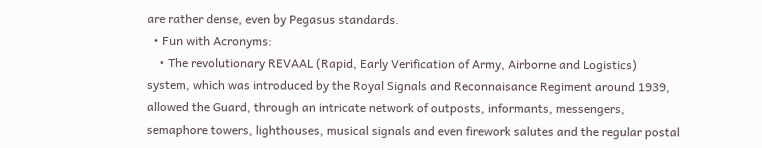are rather dense, even by Pegasus standards.
  • Fun with Acronyms:
    • The revolutionary REVAAL (Rapid, Early Verification of Army, Airborne and Logistics) system, which was introduced by the Royal Signals and Reconnaisance Regiment around 1939, allowed the Guard, through an intricate network of outposts, informants, messengers, semaphore towers, lighthouses, musical signals and even firework salutes and the regular postal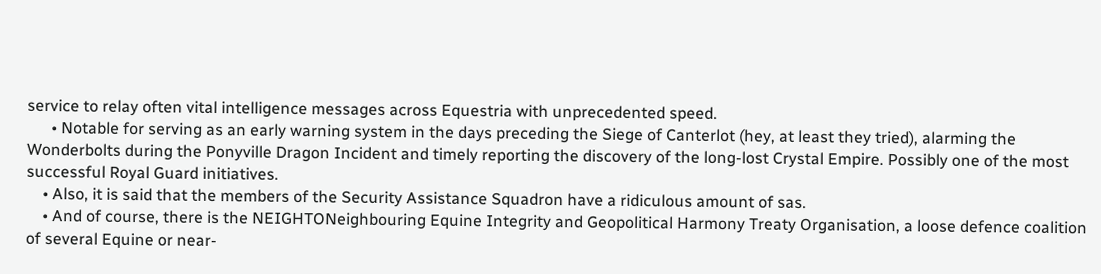service to relay often vital intelligence messages across Equestria with unprecedented speed.
      • Notable for serving as an early warning system in the days preceding the Siege of Canterlot (hey, at least they tried), alarming the Wonderbolts during the Ponyville Dragon Incident and timely reporting the discovery of the long-lost Crystal Empire. Possibly one of the most successful Royal Guard initiatives.
    • Also, it is said that the members of the Security Assistance Squadron have a ridiculous amount of sas.
    • And of course, there is the NEIGHTONeighbouring Equine Integrity and Geopolitical Harmony Treaty Organisation, a loose defence coalition of several Equine or near-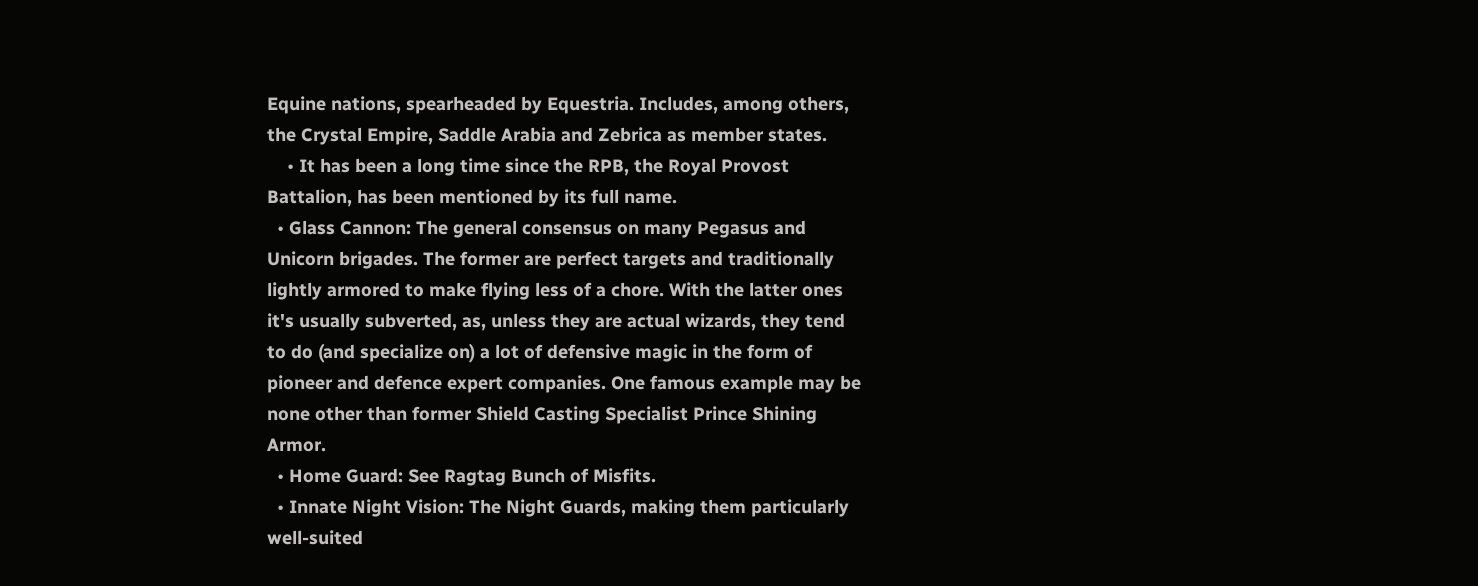Equine nations, spearheaded by Equestria. Includes, among others, the Crystal Empire, Saddle Arabia and Zebrica as member states.
    • It has been a long time since the RPB, the Royal Provost Battalion, has been mentioned by its full name.
  • Glass Cannon: The general consensus on many Pegasus and Unicorn brigades. The former are perfect targets and traditionally lightly armored to make flying less of a chore. With the latter ones it's usually subverted, as, unless they are actual wizards, they tend to do (and specialize on) a lot of defensive magic in the form of pioneer and defence expert companies. One famous example may be none other than former Shield Casting Specialist Prince Shining Armor.
  • Home Guard: See Ragtag Bunch of Misfits.
  • Innate Night Vision: The Night Guards, making them particularly well-suited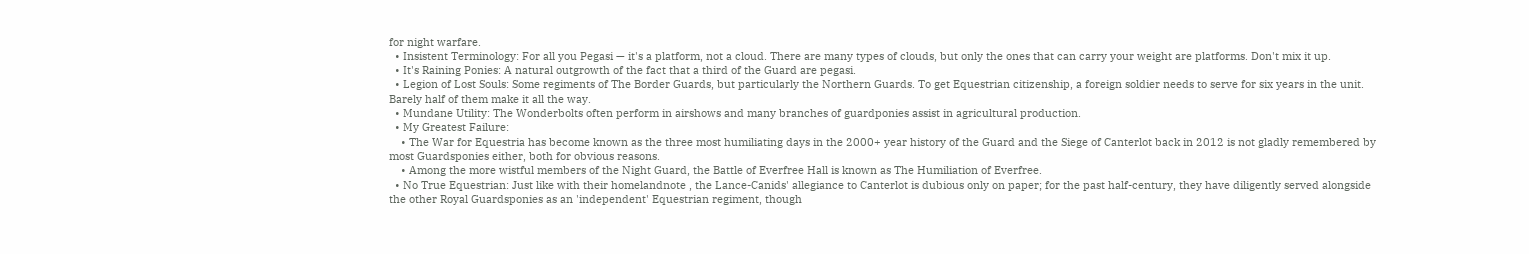for night warfare.
  • Insistent Terminology: For all you Pegasi — it's a platform, not a cloud. There are many types of clouds, but only the ones that can carry your weight are platforms. Don't mix it up.
  • It's Raining Ponies: A natural outgrowth of the fact that a third of the Guard are pegasi.
  • Legion of Lost Souls: Some regiments of The Border Guards, but particularly the Northern Guards. To get Equestrian citizenship, a foreign soldier needs to serve for six years in the unit. Barely half of them make it all the way.
  • Mundane Utility: The Wonderbolts often perform in airshows and many branches of guardponies assist in agricultural production.
  • My Greatest Failure:
    • The War for Equestria has become known as the three most humiliating days in the 2000+ year history of the Guard and the Siege of Canterlot back in 2012 is not gladly remembered by most Guardsponies either, both for obvious reasons.
    • Among the more wistful members of the Night Guard, the Battle of Everfree Hall is known as The Humiliation of Everfree.
  • No True Equestrian: Just like with their homelandnote , the Lance-Canids' allegiance to Canterlot is dubious only on paper; for the past half-century, they have diligently served alongside the other Royal Guardsponies as an 'independent' Equestrian regiment, though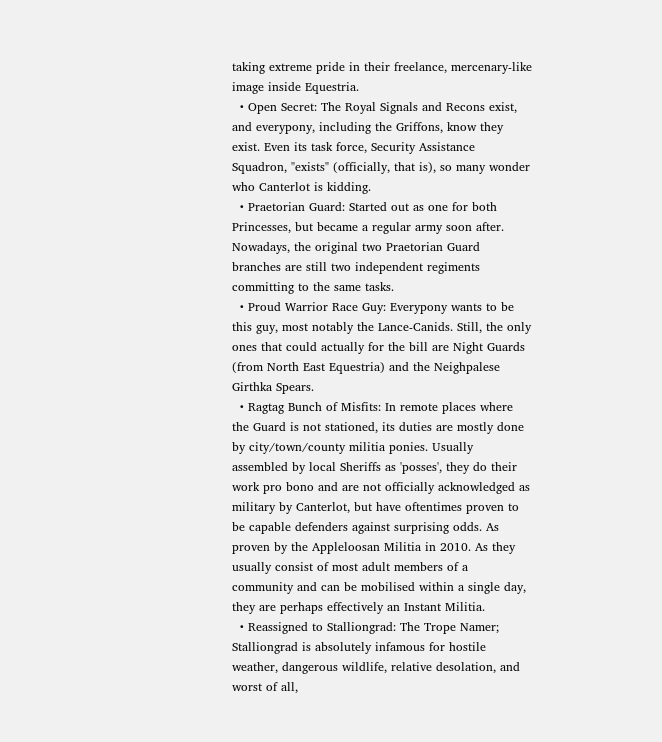taking extreme pride in their freelance, mercenary-like image inside Equestria.
  • Open Secret: The Royal Signals and Recons exist, and everypony, including the Griffons, know they exist. Even its task force, Security Assistance Squadron, "exists" (officially, that is), so many wonder who Canterlot is kidding.
  • Praetorian Guard: Started out as one for both Princesses, but became a regular army soon after. Nowadays, the original two Praetorian Guard branches are still two independent regiments committing to the same tasks.
  • Proud Warrior Race Guy: Everypony wants to be this guy, most notably the Lance-Canids. Still, the only ones that could actually for the bill are Night Guards (from North East Equestria) and the Neighpalese Girthka Spears.
  • Ragtag Bunch of Misfits: In remote places where the Guard is not stationed, its duties are mostly done by city/town/county militia ponies. Usually assembled by local Sheriffs as 'posses', they do their work pro bono and are not officially acknowledged as military by Canterlot, but have oftentimes proven to be capable defenders against surprising odds. As proven by the Appleloosan Militia in 2010. As they usually consist of most adult members of a community and can be mobilised within a single day, they are perhaps effectively an Instant Militia.
  • Reassigned to Stalliongrad: The Trope Namer; Stalliongrad is absolutely infamous for hostile weather, dangerous wildlife, relative desolation, and worst of all,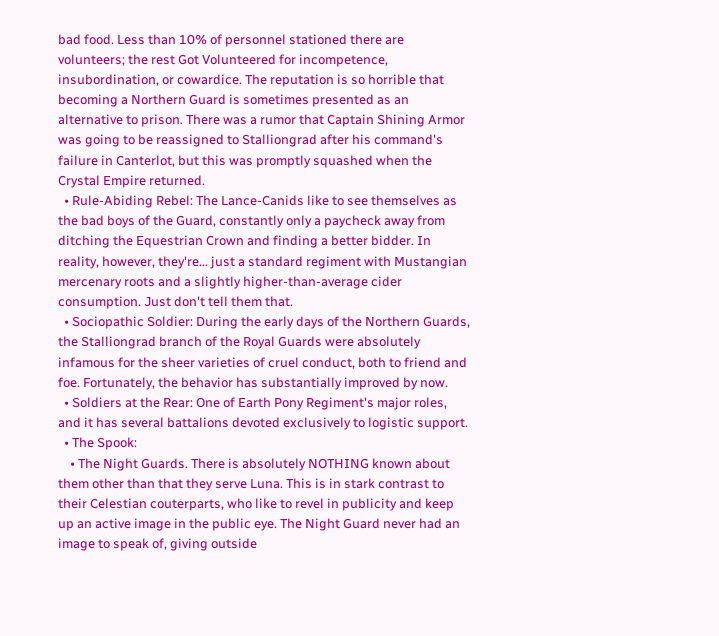bad food. Less than 10% of personnel stationed there are volunteers; the rest Got Volunteered for incompetence, insubordination, or cowardice. The reputation is so horrible that becoming a Northern Guard is sometimes presented as an alternative to prison. There was a rumor that Captain Shining Armor was going to be reassigned to Stalliongrad after his command's failure in Canterlot, but this was promptly squashed when the Crystal Empire returned.
  • Rule-Abiding Rebel: The Lance-Canids like to see themselves as the bad boys of the Guard, constantly only a paycheck away from ditching the Equestrian Crown and finding a better bidder. In reality, however, they're... just a standard regiment with Mustangian mercenary roots and a slightly higher-than-average cider consumption. Just don't tell them that.
  • Sociopathic Soldier: During the early days of the Northern Guards, the Stalliongrad branch of the Royal Guards were absolutely infamous for the sheer varieties of cruel conduct, both to friend and foe. Fortunately, the behavior has substantially improved by now.
  • Soldiers at the Rear: One of Earth Pony Regiment's major roles, and it has several battalions devoted exclusively to logistic support.
  • The Spook:
    • The Night Guards. There is absolutely NOTHING known about them other than that they serve Luna. This is in stark contrast to their Celestian couterparts, who like to revel in publicity and keep up an active image in the public eye. The Night Guard never had an image to speak of, giving outside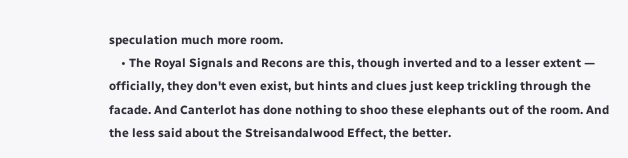speculation much more room.
    • The Royal Signals and Recons are this, though inverted and to a lesser extent — officially, they don't even exist, but hints and clues just keep trickling through the facade. And Canterlot has done nothing to shoo these elephants out of the room. And the less said about the Streisandalwood Effect, the better.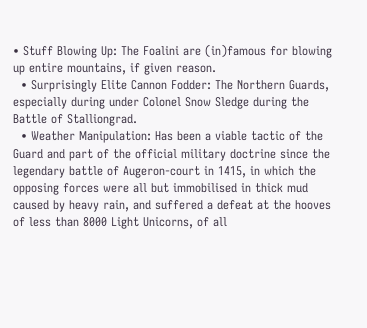• Stuff Blowing Up: The Foalini are (in)famous for blowing up entire mountains, if given reason.
  • Surprisingly Elite Cannon Fodder: The Northern Guards, especially during under Colonel Snow Sledge during the Battle of Stalliongrad.
  • Weather Manipulation: Has been a viable tactic of the Guard and part of the official military doctrine since the legendary battle of Augeron-court in 1415, in which the opposing forces were all but immobilised in thick mud caused by heavy rain, and suffered a defeat at the hooves of less than 8000 Light Unicorns, of all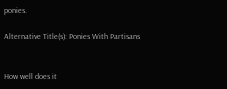ponies.

Alternative Title(s): Ponies With Partisans


How well does it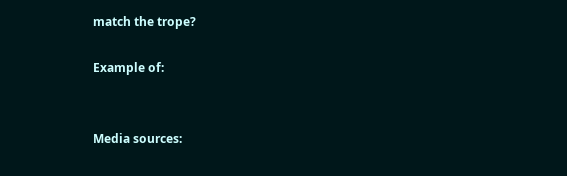match the trope?

Example of:


Media sources: